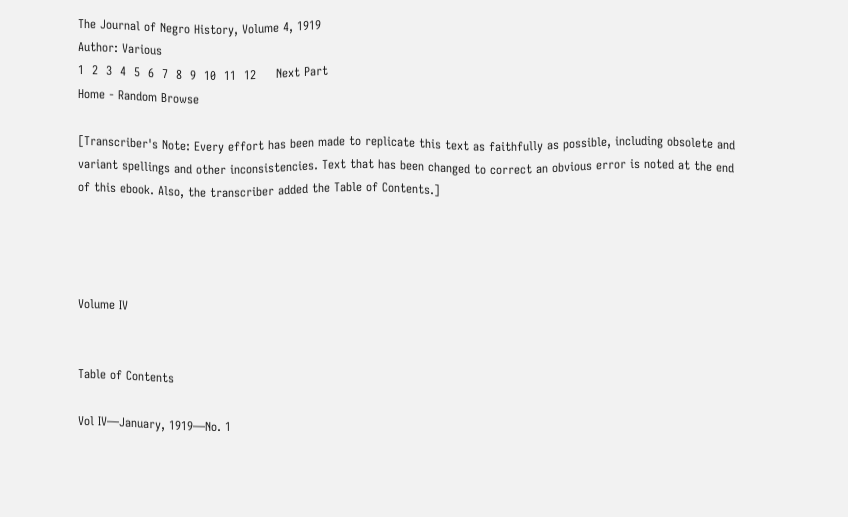The Journal of Negro History, Volume 4, 1919
Author: Various
1  2  3  4  5  6  7  8  9  10  11  12     Next Part
Home - Random Browse

[Transcriber's Note: Every effort has been made to replicate this text as faithfully as possible, including obsolete and variant spellings and other inconsistencies. Text that has been changed to correct an obvious error is noted at the end of this ebook. Also, the transcriber added the Table of Contents.]




Volume IV


Table of Contents

Vol IV—January, 1919—No. 1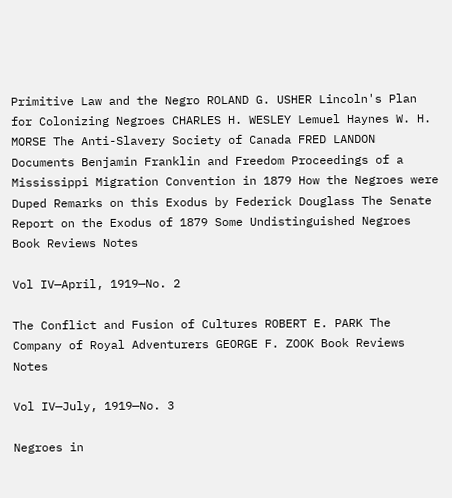Primitive Law and the Negro ROLAND G. USHER Lincoln's Plan for Colonizing Negroes CHARLES H. WESLEY Lemuel Haynes W. H. MORSE The Anti-Slavery Society of Canada FRED LANDON Documents Benjamin Franklin and Freedom Proceedings of a Mississippi Migration Convention in 1879 How the Negroes were Duped Remarks on this Exodus by Federick Douglass The Senate Report on the Exodus of 1879 Some Undistinguished Negroes Book Reviews Notes

Vol IV—April, 1919—No. 2

The Conflict and Fusion of Cultures ROBERT E. PARK The Company of Royal Adventurers GEORGE F. ZOOK Book Reviews Notes

Vol IV—July, 1919—No. 3

Negroes in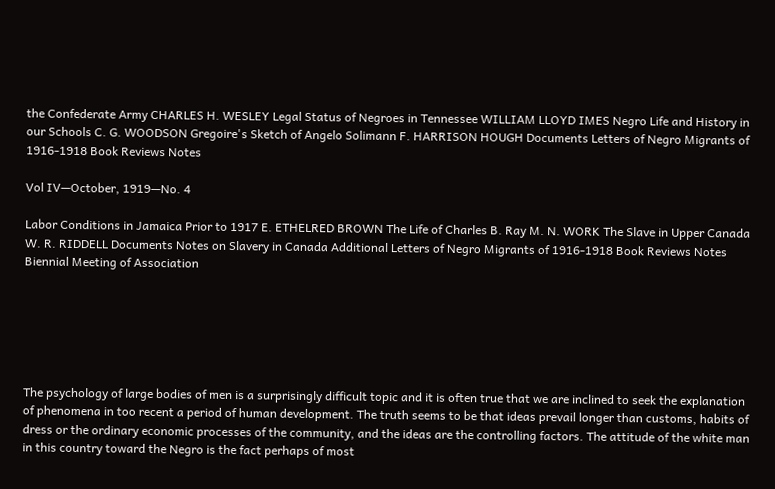the Confederate Army CHARLES H. WESLEY Legal Status of Negroes in Tennessee WILLIAM LLOYD IMES Negro Life and History in our Schools C. G. WOODSON Gregoire's Sketch of Angelo Solimann F. HARRISON HOUGH Documents Letters of Negro Migrants of 1916-1918 Book Reviews Notes

Vol IV—October, 1919—No. 4

Labor Conditions in Jamaica Prior to 1917 E. ETHELRED BROWN The Life of Charles B. Ray M. N. WORK The Slave in Upper Canada W. R. RIDDELL Documents Notes on Slavery in Canada Additional Letters of Negro Migrants of 1916-1918 Book Reviews Notes Biennial Meeting of Association






The psychology of large bodies of men is a surprisingly difficult topic and it is often true that we are inclined to seek the explanation of phenomena in too recent a period of human development. The truth seems to be that ideas prevail longer than customs, habits of dress or the ordinary economic processes of the community, and the ideas are the controlling factors. The attitude of the white man in this country toward the Negro is the fact perhaps of most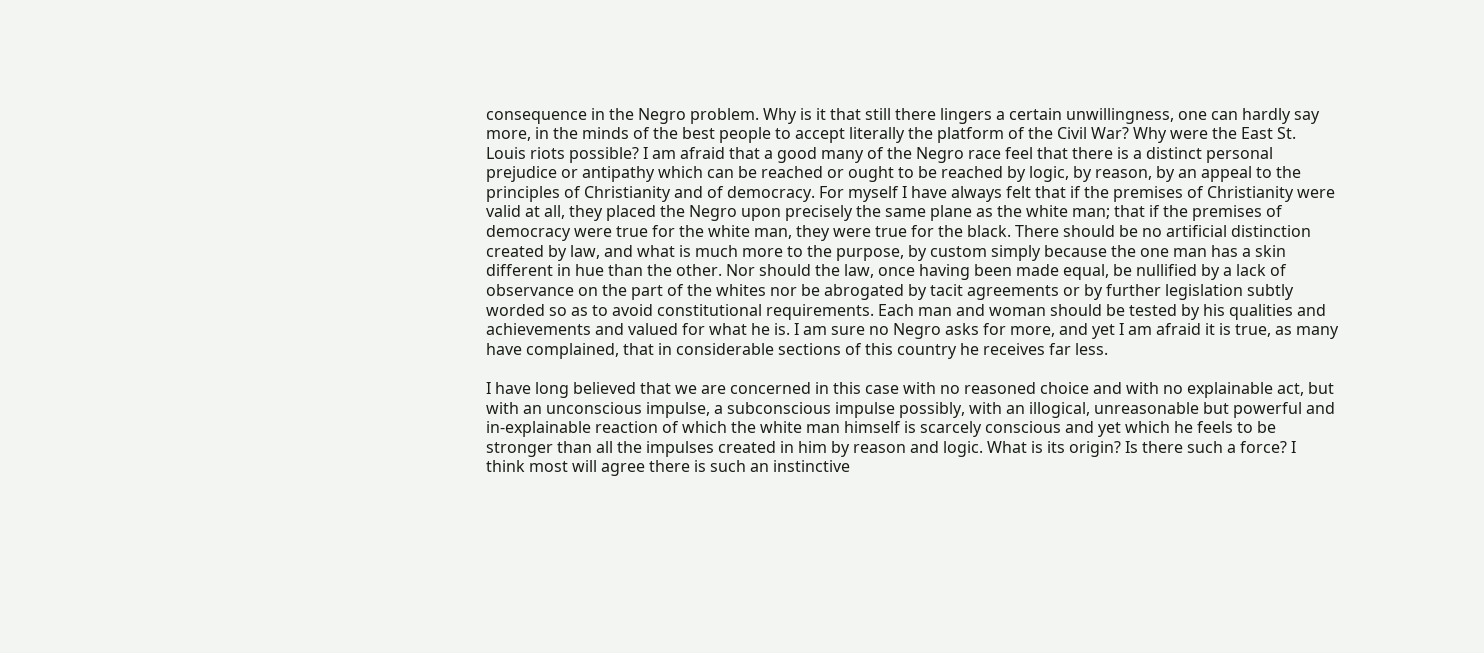consequence in the Negro problem. Why is it that still there lingers a certain unwillingness, one can hardly say more, in the minds of the best people to accept literally the platform of the Civil War? Why were the East St. Louis riots possible? I am afraid that a good many of the Negro race feel that there is a distinct personal prejudice or antipathy which can be reached or ought to be reached by logic, by reason, by an appeal to the principles of Christianity and of democracy. For myself I have always felt that if the premises of Christianity were valid at all, they placed the Negro upon precisely the same plane as the white man; that if the premises of democracy were true for the white man, they were true for the black. There should be no artificial distinction created by law, and what is much more to the purpose, by custom simply because the one man has a skin different in hue than the other. Nor should the law, once having been made equal, be nullified by a lack of observance on the part of the whites nor be abrogated by tacit agreements or by further legislation subtly worded so as to avoid constitutional requirements. Each man and woman should be tested by his qualities and achievements and valued for what he is. I am sure no Negro asks for more, and yet I am afraid it is true, as many have complained, that in considerable sections of this country he receives far less.

I have long believed that we are concerned in this case with no reasoned choice and with no explainable act, but with an unconscious impulse, a subconscious impulse possibly, with an illogical, unreasonable but powerful and in-explainable reaction of which the white man himself is scarcely conscious and yet which he feels to be stronger than all the impulses created in him by reason and logic. What is its origin? Is there such a force? I think most will agree there is such an instinctive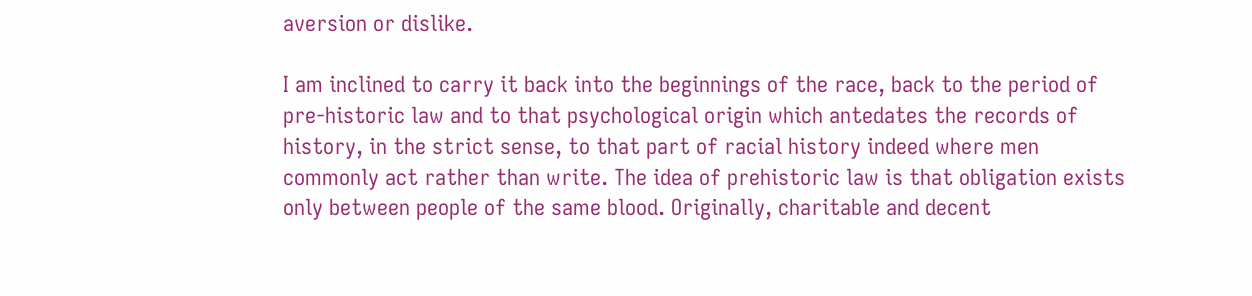aversion or dislike.

I am inclined to carry it back into the beginnings of the race, back to the period of pre-historic law and to that psychological origin which antedates the records of history, in the strict sense, to that part of racial history indeed where men commonly act rather than write. The idea of prehistoric law is that obligation exists only between people of the same blood. Originally, charitable and decent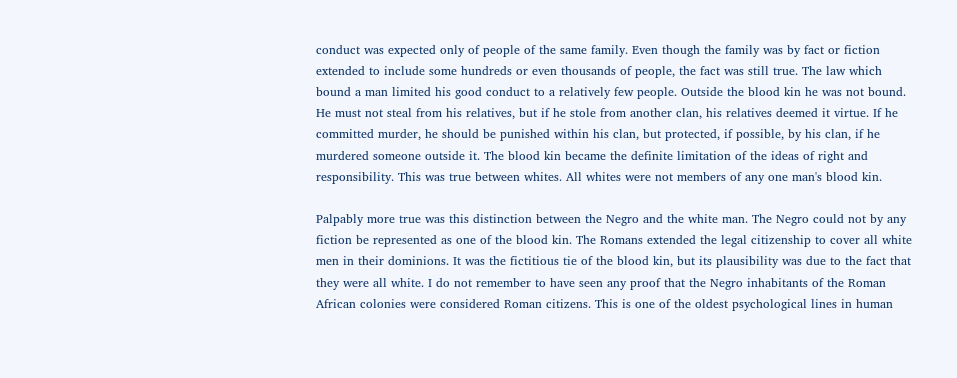conduct was expected only of people of the same family. Even though the family was by fact or fiction extended to include some hundreds or even thousands of people, the fact was still true. The law which bound a man limited his good conduct to a relatively few people. Outside the blood kin he was not bound. He must not steal from his relatives, but if he stole from another clan, his relatives deemed it virtue. If he committed murder, he should be punished within his clan, but protected, if possible, by his clan, if he murdered someone outside it. The blood kin became the definite limitation of the ideas of right and responsibility. This was true between whites. All whites were not members of any one man's blood kin.

Palpably more true was this distinction between the Negro and the white man. The Negro could not by any fiction be represented as one of the blood kin. The Romans extended the legal citizenship to cover all white men in their dominions. It was the fictitious tie of the blood kin, but its plausibility was due to the fact that they were all white. I do not remember to have seen any proof that the Negro inhabitants of the Roman African colonies were considered Roman citizens. This is one of the oldest psychological lines in human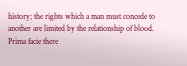history; the rights which a man must concede to another are limited by the relationship of blood. Prima facie there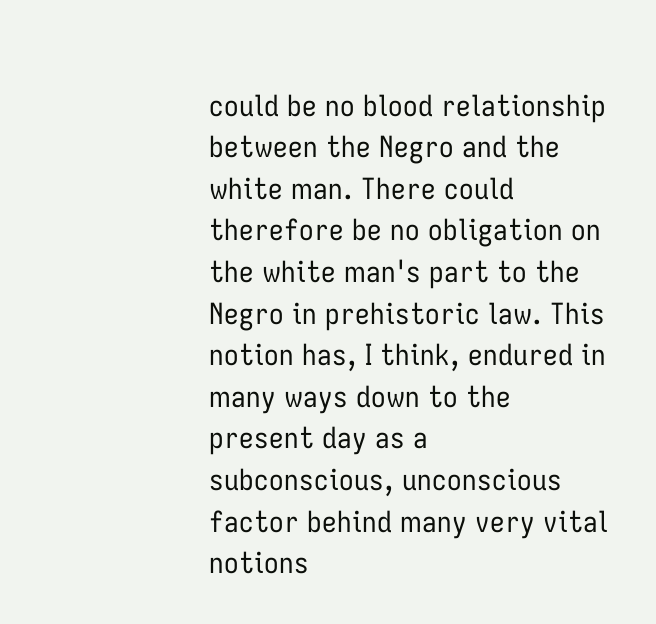could be no blood relationship between the Negro and the white man. There could therefore be no obligation on the white man's part to the Negro in prehistoric law. This notion has, I think, endured in many ways down to the present day as a subconscious, unconscious factor behind many very vital notions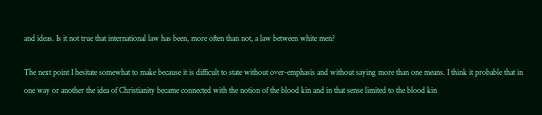and ideas. Is it not true that international law has been, more often than not, a law between white men?

The next point I hesitate somewhat to make because it is difficult to state without over-emphasis and without saying more than one means. I think it probable that in one way or another the idea of Christianity became connected with the notion of the blood kin and in that sense limited to the blood kin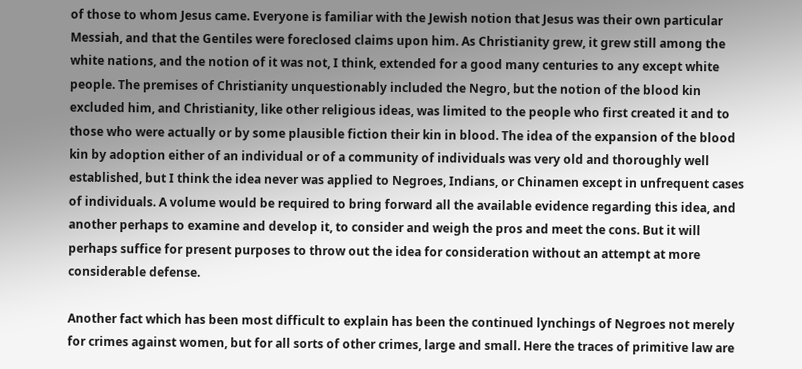of those to whom Jesus came. Everyone is familiar with the Jewish notion that Jesus was their own particular Messiah, and that the Gentiles were foreclosed claims upon him. As Christianity grew, it grew still among the white nations, and the notion of it was not, I think, extended for a good many centuries to any except white people. The premises of Christianity unquestionably included the Negro, but the notion of the blood kin excluded him, and Christianity, like other religious ideas, was limited to the people who first created it and to those who were actually or by some plausible fiction their kin in blood. The idea of the expansion of the blood kin by adoption either of an individual or of a community of individuals was very old and thoroughly well established, but I think the idea never was applied to Negroes, Indians, or Chinamen except in unfrequent cases of individuals. A volume would be required to bring forward all the available evidence regarding this idea, and another perhaps to examine and develop it, to consider and weigh the pros and meet the cons. But it will perhaps suffice for present purposes to throw out the idea for consideration without an attempt at more considerable defense.

Another fact which has been most difficult to explain has been the continued lynchings of Negroes not merely for crimes against women, but for all sorts of other crimes, large and small. Here the traces of primitive law are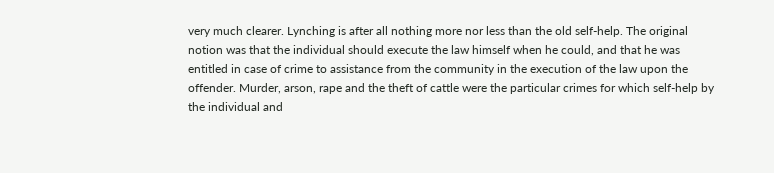very much clearer. Lynching is after all nothing more nor less than the old self-help. The original notion was that the individual should execute the law himself when he could, and that he was entitled in case of crime to assistance from the community in the execution of the law upon the offender. Murder, arson, rape and the theft of cattle were the particular crimes for which self-help by the individual and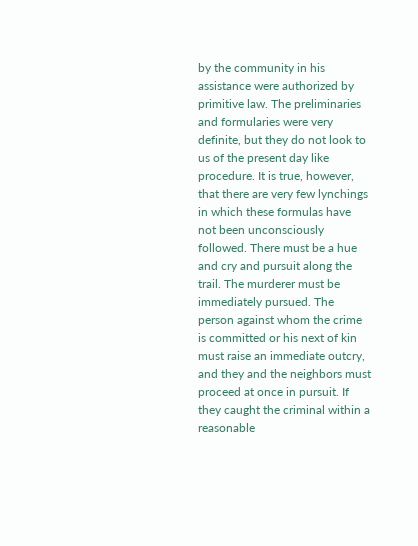by the community in his assistance were authorized by primitive law. The preliminaries and formularies were very definite, but they do not look to us of the present day like procedure. It is true, however, that there are very few lynchings in which these formulas have not been unconsciously followed. There must be a hue and cry and pursuit along the trail. The murderer must be immediately pursued. The person against whom the crime is committed or his next of kin must raise an immediate outcry, and they and the neighbors must proceed at once in pursuit. If they caught the criminal within a reasonable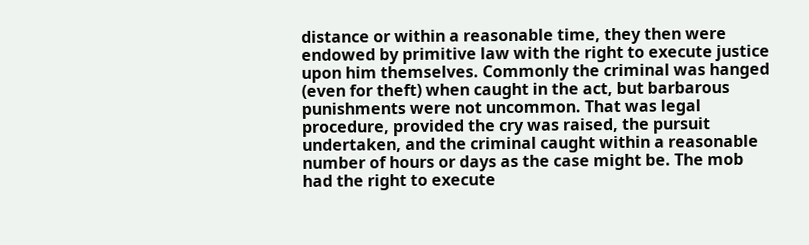distance or within a reasonable time, they then were endowed by primitive law with the right to execute justice upon him themselves. Commonly the criminal was hanged (even for theft) when caught in the act, but barbarous punishments were not uncommon. That was legal procedure, provided the cry was raised, the pursuit undertaken, and the criminal caught within a reasonable number of hours or days as the case might be. The mob had the right to execute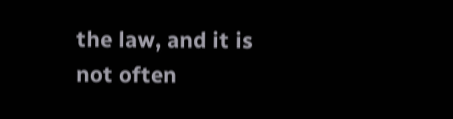the law, and it is not often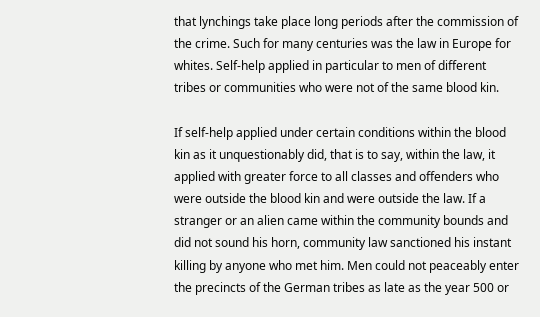that lynchings take place long periods after the commission of the crime. Such for many centuries was the law in Europe for whites. Self-help applied in particular to men of different tribes or communities who were not of the same blood kin.

If self-help applied under certain conditions within the blood kin as it unquestionably did, that is to say, within the law, it applied with greater force to all classes and offenders who were outside the blood kin and were outside the law. If a stranger or an alien came within the community bounds and did not sound his horn, community law sanctioned his instant killing by anyone who met him. Men could not peaceably enter the precincts of the German tribes as late as the year 500 or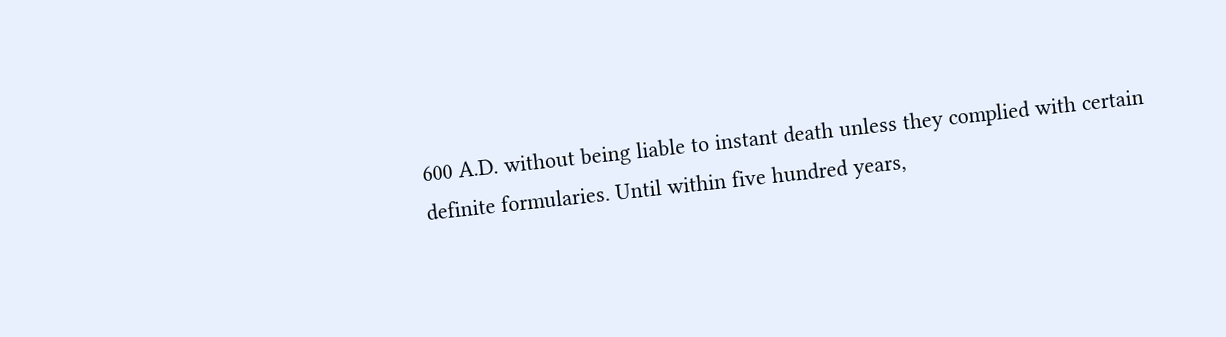600 A.D. without being liable to instant death unless they complied with certain definite formularies. Until within five hundred years,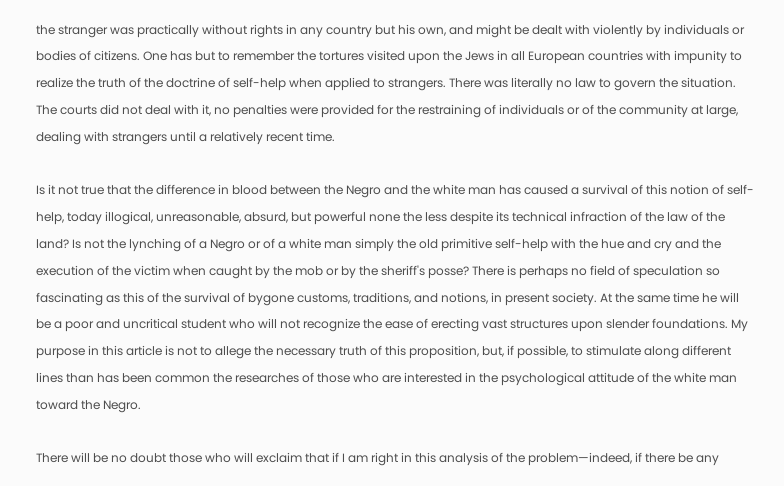the stranger was practically without rights in any country but his own, and might be dealt with violently by individuals or bodies of citizens. One has but to remember the tortures visited upon the Jews in all European countries with impunity to realize the truth of the doctrine of self-help when applied to strangers. There was literally no law to govern the situation. The courts did not deal with it, no penalties were provided for the restraining of individuals or of the community at large, dealing with strangers until a relatively recent time.

Is it not true that the difference in blood between the Negro and the white man has caused a survival of this notion of self-help, today illogical, unreasonable, absurd, but powerful none the less despite its technical infraction of the law of the land? Is not the lynching of a Negro or of a white man simply the old primitive self-help with the hue and cry and the execution of the victim when caught by the mob or by the sheriff's posse? There is perhaps no field of speculation so fascinating as this of the survival of bygone customs, traditions, and notions, in present society. At the same time he will be a poor and uncritical student who will not recognize the ease of erecting vast structures upon slender foundations. My purpose in this article is not to allege the necessary truth of this proposition, but, if possible, to stimulate along different lines than has been common the researches of those who are interested in the psychological attitude of the white man toward the Negro.

There will be no doubt those who will exclaim that if I am right in this analysis of the problem—indeed, if there be any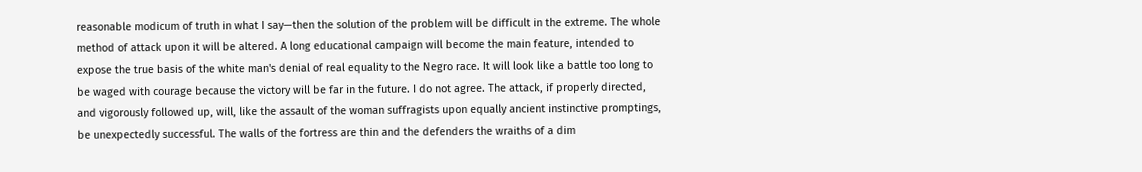reasonable modicum of truth in what I say—then the solution of the problem will be difficult in the extreme. The whole method of attack upon it will be altered. A long educational campaign will become the main feature, intended to expose the true basis of the white man's denial of real equality to the Negro race. It will look like a battle too long to be waged with courage because the victory will be far in the future. I do not agree. The attack, if properly directed, and vigorously followed up, will, like the assault of the woman suffragists upon equally ancient instinctive promptings, be unexpectedly successful. The walls of the fortress are thin and the defenders the wraiths of a dim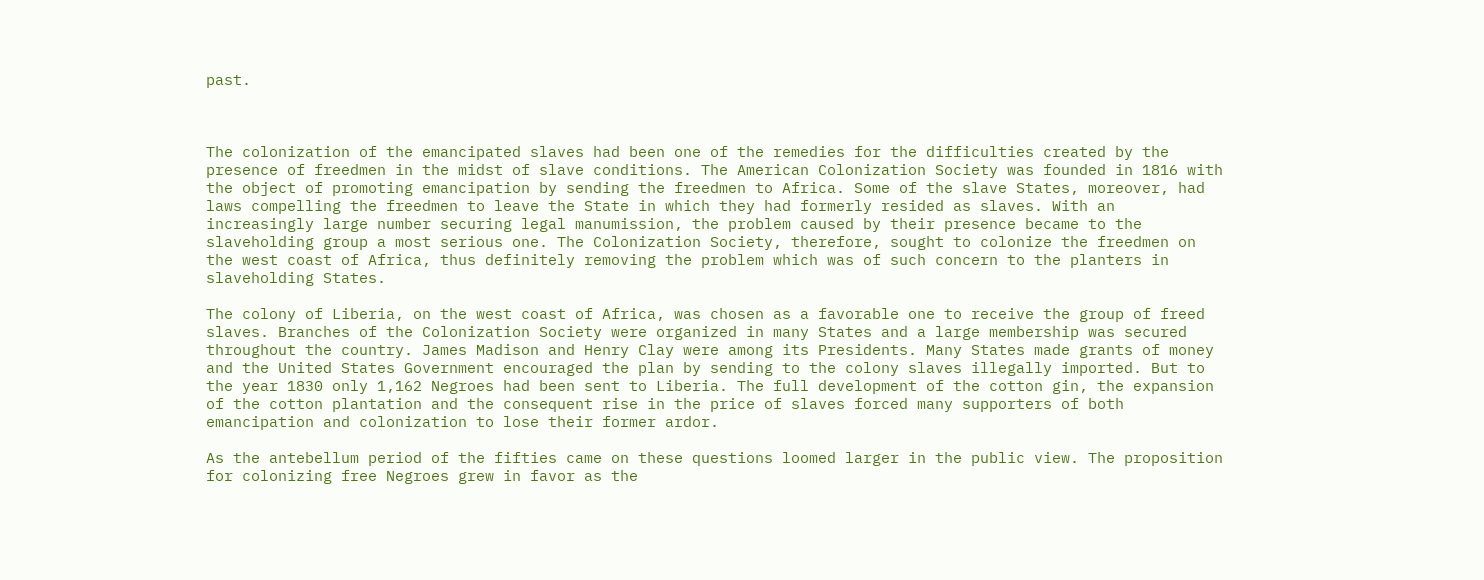past.



The colonization of the emancipated slaves had been one of the remedies for the difficulties created by the presence of freedmen in the midst of slave conditions. The American Colonization Society was founded in 1816 with the object of promoting emancipation by sending the freedmen to Africa. Some of the slave States, moreover, had laws compelling the freedmen to leave the State in which they had formerly resided as slaves. With an increasingly large number securing legal manumission, the problem caused by their presence became to the slaveholding group a most serious one. The Colonization Society, therefore, sought to colonize the freedmen on the west coast of Africa, thus definitely removing the problem which was of such concern to the planters in slaveholding States.

The colony of Liberia, on the west coast of Africa, was chosen as a favorable one to receive the group of freed slaves. Branches of the Colonization Society were organized in many States and a large membership was secured throughout the country. James Madison and Henry Clay were among its Presidents. Many States made grants of money and the United States Government encouraged the plan by sending to the colony slaves illegally imported. But to the year 1830 only 1,162 Negroes had been sent to Liberia. The full development of the cotton gin, the expansion of the cotton plantation and the consequent rise in the price of slaves forced many supporters of both emancipation and colonization to lose their former ardor.

As the antebellum period of the fifties came on these questions loomed larger in the public view. The proposition for colonizing free Negroes grew in favor as the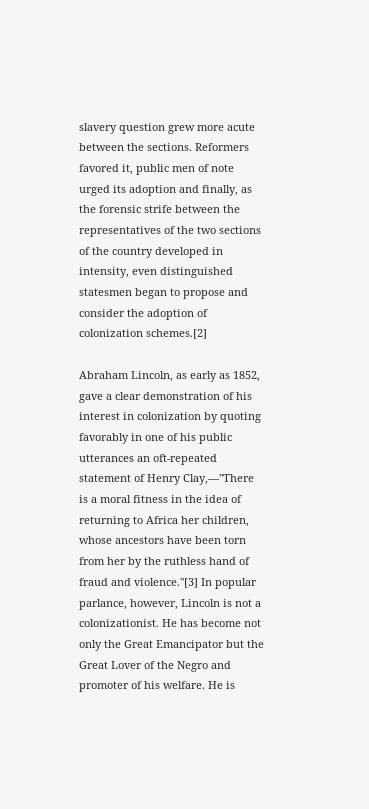slavery question grew more acute between the sections. Reformers favored it, public men of note urged its adoption and finally, as the forensic strife between the representatives of the two sections of the country developed in intensity, even distinguished statesmen began to propose and consider the adoption of colonization schemes.[2]

Abraham Lincoln, as early as 1852, gave a clear demonstration of his interest in colonization by quoting favorably in one of his public utterances an oft-repeated statement of Henry Clay,—"There is a moral fitness in the idea of returning to Africa her children, whose ancestors have been torn from her by the ruthless hand of fraud and violence."[3] In popular parlance, however, Lincoln is not a colonizationist. He has become not only the Great Emancipator but the Great Lover of the Negro and promoter of his welfare. He is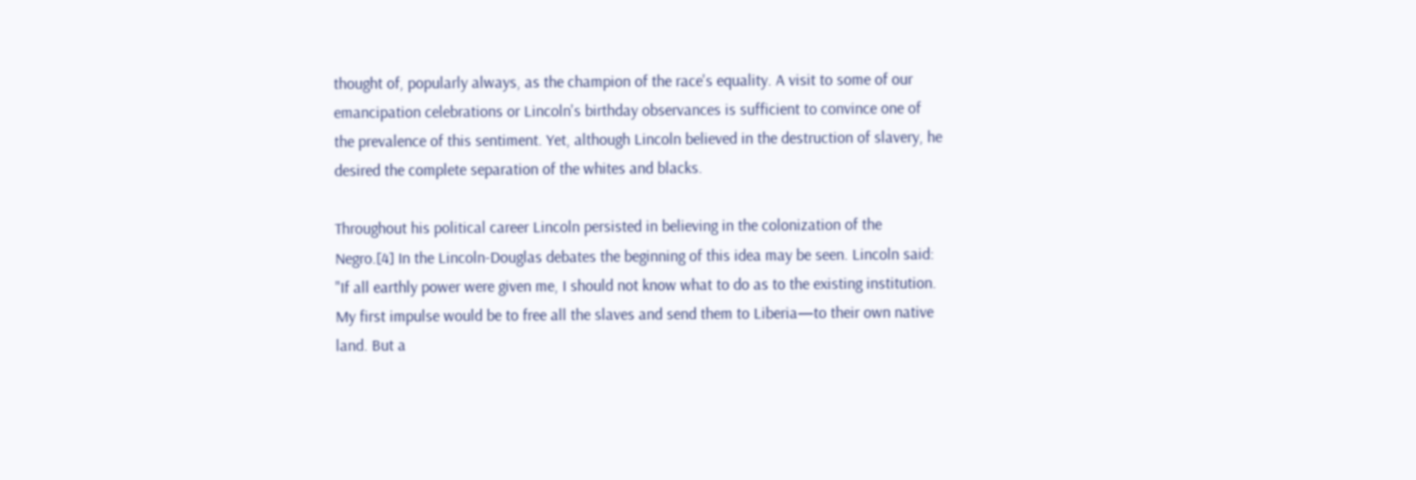thought of, popularly always, as the champion of the race's equality. A visit to some of our emancipation celebrations or Lincoln's birthday observances is sufficient to convince one of the prevalence of this sentiment. Yet, although Lincoln believed in the destruction of slavery, he desired the complete separation of the whites and blacks.

Throughout his political career Lincoln persisted in believing in the colonization of the Negro.[4] In the Lincoln-Douglas debates the beginning of this idea may be seen. Lincoln said: "If all earthly power were given me, I should not know what to do as to the existing institution. My first impulse would be to free all the slaves and send them to Liberia—to their own native land. But a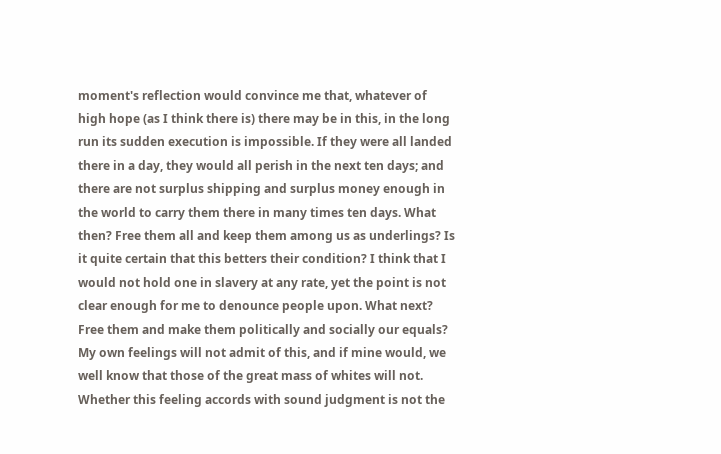moment's reflection would convince me that, whatever of high hope (as I think there is) there may be in this, in the long run its sudden execution is impossible. If they were all landed there in a day, they would all perish in the next ten days; and there are not surplus shipping and surplus money enough in the world to carry them there in many times ten days. What then? Free them all and keep them among us as underlings? Is it quite certain that this betters their condition? I think that I would not hold one in slavery at any rate, yet the point is not clear enough for me to denounce people upon. What next? Free them and make them politically and socially our equals? My own feelings will not admit of this, and if mine would, we well know that those of the great mass of whites will not. Whether this feeling accords with sound judgment is not the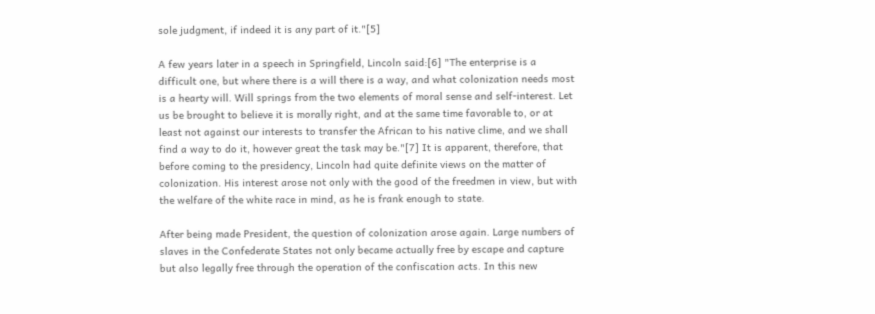sole judgment, if indeed it is any part of it."[5]

A few years later in a speech in Springfield, Lincoln said:[6] "The enterprise is a difficult one, but where there is a will there is a way, and what colonization needs most is a hearty will. Will springs from the two elements of moral sense and self-interest. Let us be brought to believe it is morally right, and at the same time favorable to, or at least not against our interests to transfer the African to his native clime, and we shall find a way to do it, however great the task may be."[7] It is apparent, therefore, that before coming to the presidency, Lincoln had quite definite views on the matter of colonization. His interest arose not only with the good of the freedmen in view, but with the welfare of the white race in mind, as he is frank enough to state.

After being made President, the question of colonization arose again. Large numbers of slaves in the Confederate States not only became actually free by escape and capture but also legally free through the operation of the confiscation acts. In this new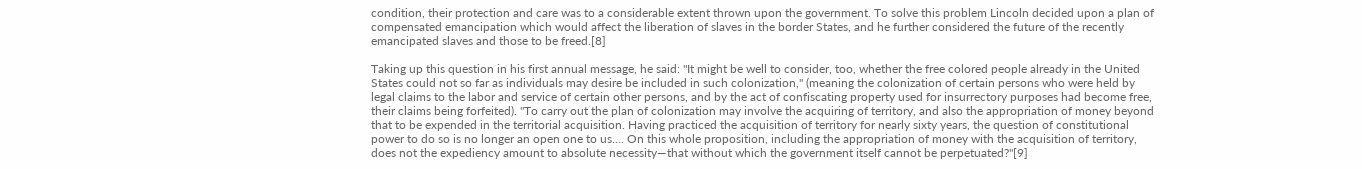condition, their protection and care was to a considerable extent thrown upon the government. To solve this problem Lincoln decided upon a plan of compensated emancipation which would affect the liberation of slaves in the border States, and he further considered the future of the recently emancipated slaves and those to be freed.[8]

Taking up this question in his first annual message, he said: "It might be well to consider, too, whether the free colored people already in the United States could not so far as individuals may desire be included in such colonization," (meaning the colonization of certain persons who were held by legal claims to the labor and service of certain other persons, and by the act of confiscating property used for insurrectory purposes had become free, their claims being forfeited). "To carry out the plan of colonization may involve the acquiring of territory, and also the appropriation of money beyond that to be expended in the territorial acquisition. Having practiced the acquisition of territory for nearly sixty years, the question of constitutional power to do so is no longer an open one to us.... On this whole proposition, including the appropriation of money with the acquisition of territory, does not the expediency amount to absolute necessity—that without which the government itself cannot be perpetuated?"[9]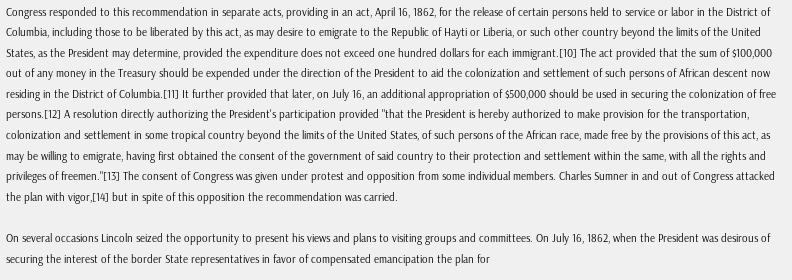Congress responded to this recommendation in separate acts, providing in an act, April 16, 1862, for the release of certain persons held to service or labor in the District of Columbia, including those to be liberated by this act, as may desire to emigrate to the Republic of Hayti or Liberia, or such other country beyond the limits of the United States, as the President may determine, provided the expenditure does not exceed one hundred dollars for each immigrant.[10] The act provided that the sum of $100,000 out of any money in the Treasury should be expended under the direction of the President to aid the colonization and settlement of such persons of African descent now residing in the District of Columbia.[11] It further provided that later, on July 16, an additional appropriation of $500,000 should be used in securing the colonization of free persons.[12] A resolution directly authorizing the President's participation provided "that the President is hereby authorized to make provision for the transportation, colonization and settlement in some tropical country beyond the limits of the United States, of such persons of the African race, made free by the provisions of this act, as may be willing to emigrate, having first obtained the consent of the government of said country to their protection and settlement within the same, with all the rights and privileges of freemen."[13] The consent of Congress was given under protest and opposition from some individual members. Charles Sumner in and out of Congress attacked the plan with vigor,[14] but in spite of this opposition the recommendation was carried.

On several occasions Lincoln seized the opportunity to present his views and plans to visiting groups and committees. On July 16, 1862, when the President was desirous of securing the interest of the border State representatives in favor of compensated emancipation the plan for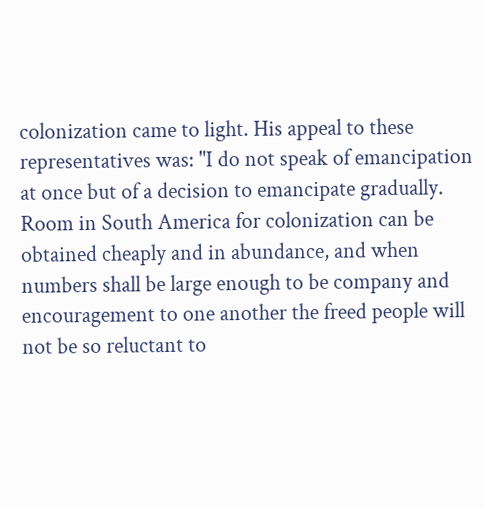colonization came to light. His appeal to these representatives was: "I do not speak of emancipation at once but of a decision to emancipate gradually. Room in South America for colonization can be obtained cheaply and in abundance, and when numbers shall be large enough to be company and encouragement to one another the freed people will not be so reluctant to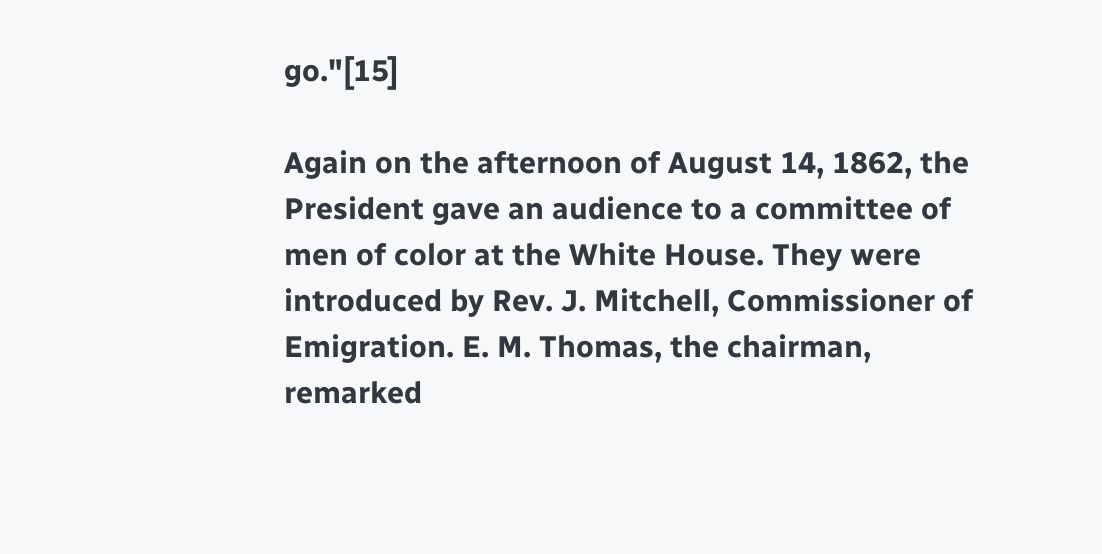go."[15]

Again on the afternoon of August 14, 1862, the President gave an audience to a committee of men of color at the White House. They were introduced by Rev. J. Mitchell, Commissioner of Emigration. E. M. Thomas, the chairman, remarked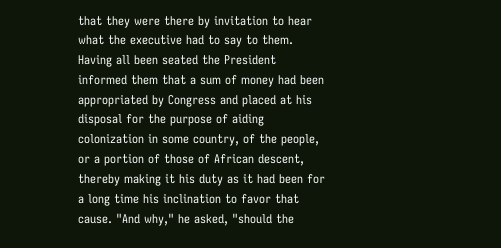that they were there by invitation to hear what the executive had to say to them. Having all been seated the President informed them that a sum of money had been appropriated by Congress and placed at his disposal for the purpose of aiding colonization in some country, of the people, or a portion of those of African descent, thereby making it his duty as it had been for a long time his inclination to favor that cause. "And why," he asked, "should the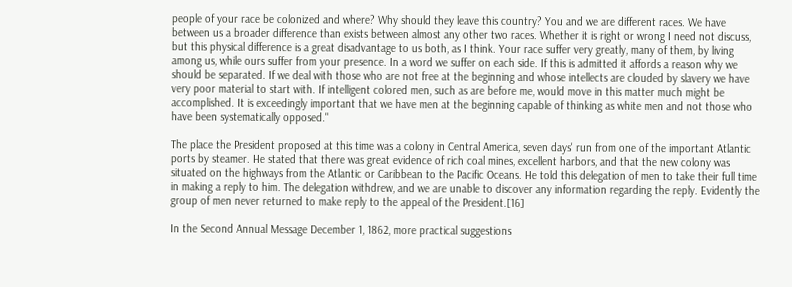people of your race be colonized and where? Why should they leave this country? You and we are different races. We have between us a broader difference than exists between almost any other two races. Whether it is right or wrong I need not discuss, but this physical difference is a great disadvantage to us both, as I think. Your race suffer very greatly, many of them, by living among us, while ours suffer from your presence. In a word we suffer on each side. If this is admitted it affords a reason why we should be separated. If we deal with those who are not free at the beginning and whose intellects are clouded by slavery we have very poor material to start with. If intelligent colored men, such as are before me, would move in this matter much might be accomplished. It is exceedingly important that we have men at the beginning capable of thinking as white men and not those who have been systematically opposed."

The place the President proposed at this time was a colony in Central America, seven days' run from one of the important Atlantic ports by steamer. He stated that there was great evidence of rich coal mines, excellent harbors, and that the new colony was situated on the highways from the Atlantic or Caribbean to the Pacific Oceans. He told this delegation of men to take their full time in making a reply to him. The delegation withdrew, and we are unable to discover any information regarding the reply. Evidently the group of men never returned to make reply to the appeal of the President.[16]

In the Second Annual Message December 1, 1862, more practical suggestions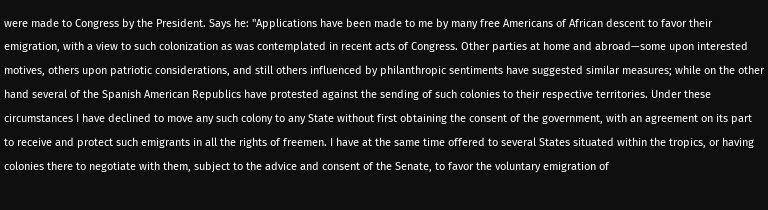were made to Congress by the President. Says he: "Applications have been made to me by many free Americans of African descent to favor their emigration, with a view to such colonization as was contemplated in recent acts of Congress. Other parties at home and abroad—some upon interested motives, others upon patriotic considerations, and still others influenced by philanthropic sentiments have suggested similar measures; while on the other hand several of the Spanish American Republics have protested against the sending of such colonies to their respective territories. Under these circumstances I have declined to move any such colony to any State without first obtaining the consent of the government, with an agreement on its part to receive and protect such emigrants in all the rights of freemen. I have at the same time offered to several States situated within the tropics, or having colonies there to negotiate with them, subject to the advice and consent of the Senate, to favor the voluntary emigration of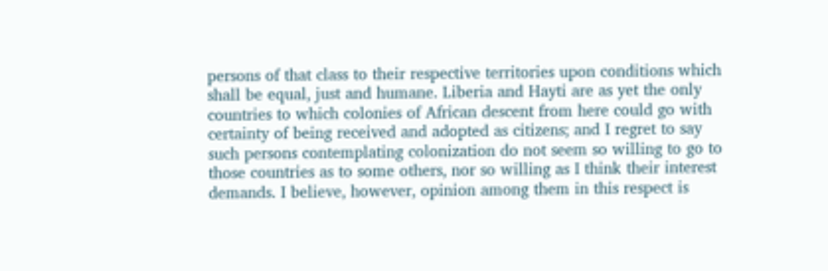persons of that class to their respective territories upon conditions which shall be equal, just and humane. Liberia and Hayti are as yet the only countries to which colonies of African descent from here could go with certainty of being received and adopted as citizens; and I regret to say such persons contemplating colonization do not seem so willing to go to those countries as to some others, nor so willing as I think their interest demands. I believe, however, opinion among them in this respect is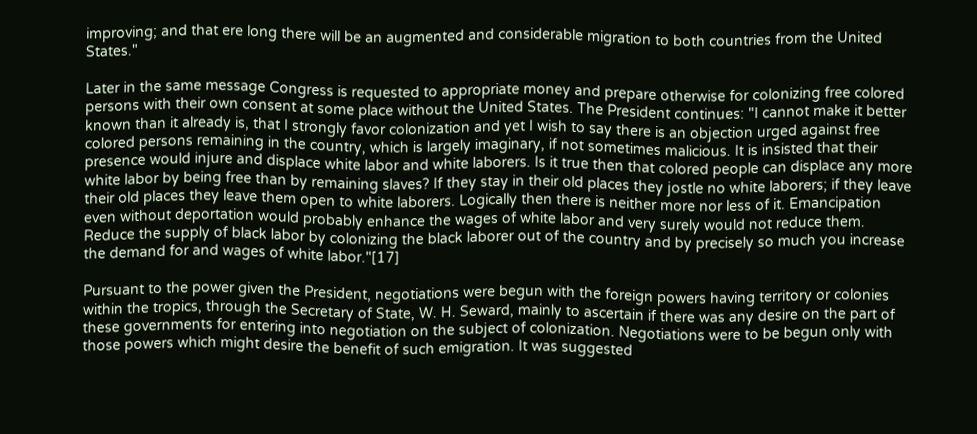improving; and that ere long there will be an augmented and considerable migration to both countries from the United States."

Later in the same message Congress is requested to appropriate money and prepare otherwise for colonizing free colored persons with their own consent at some place without the United States. The President continues: "I cannot make it better known than it already is, that I strongly favor colonization and yet I wish to say there is an objection urged against free colored persons remaining in the country, which is largely imaginary, if not sometimes malicious. It is insisted that their presence would injure and displace white labor and white laborers. Is it true then that colored people can displace any more white labor by being free than by remaining slaves? If they stay in their old places they jostle no white laborers; if they leave their old places they leave them open to white laborers. Logically then there is neither more nor less of it. Emancipation even without deportation would probably enhance the wages of white labor and very surely would not reduce them. Reduce the supply of black labor by colonizing the black laborer out of the country and by precisely so much you increase the demand for and wages of white labor."[17]

Pursuant to the power given the President, negotiations were begun with the foreign powers having territory or colonies within the tropics, through the Secretary of State, W. H. Seward, mainly to ascertain if there was any desire on the part of these governments for entering into negotiation on the subject of colonization. Negotiations were to be begun only with those powers which might desire the benefit of such emigration. It was suggested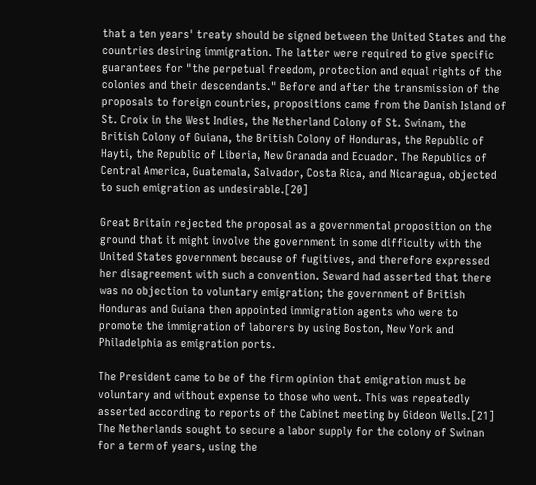that a ten years' treaty should be signed between the United States and the countries desiring immigration. The latter were required to give specific guarantees for "the perpetual freedom, protection and equal rights of the colonies and their descendants." Before and after the transmission of the proposals to foreign countries, propositions came from the Danish Island of St. Croix in the West Indies, the Netherland Colony of St. Swinam, the British Colony of Guiana, the British Colony of Honduras, the Republic of Hayti, the Republic of Liberia, New Granada and Ecuador. The Republics of Central America, Guatemala, Salvador, Costa Rica, and Nicaragua, objected to such emigration as undesirable.[20]

Great Britain rejected the proposal as a governmental proposition on the ground that it might involve the government in some difficulty with the United States government because of fugitives, and therefore expressed her disagreement with such a convention. Seward had asserted that there was no objection to voluntary emigration; the government of British Honduras and Guiana then appointed immigration agents who were to promote the immigration of laborers by using Boston, New York and Philadelphia as emigration ports.

The President came to be of the firm opinion that emigration must be voluntary and without expense to those who went. This was repeatedly asserted according to reports of the Cabinet meeting by Gideon Wells.[21] The Netherlands sought to secure a labor supply for the colony of Swinan for a term of years, using the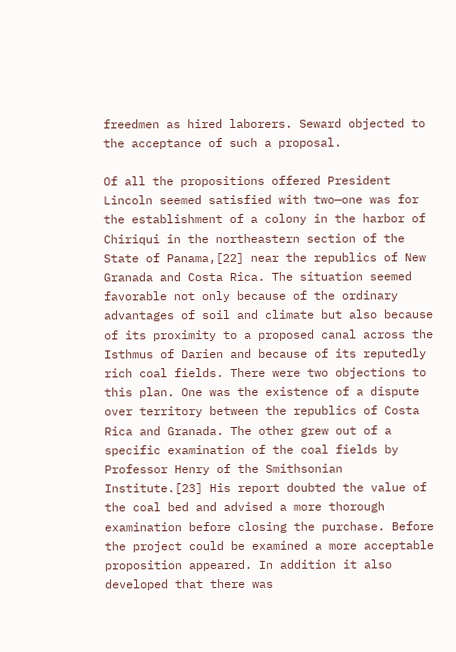freedmen as hired laborers. Seward objected to the acceptance of such a proposal.

Of all the propositions offered President Lincoln seemed satisfied with two—one was for the establishment of a colony in the harbor of Chiriqui in the northeastern section of the State of Panama,[22] near the republics of New Granada and Costa Rica. The situation seemed favorable not only because of the ordinary advantages of soil and climate but also because of its proximity to a proposed canal across the Isthmus of Darien and because of its reputedly rich coal fields. There were two objections to this plan. One was the existence of a dispute over territory between the republics of Costa Rica and Granada. The other grew out of a specific examination of the coal fields by Professor Henry of the Smithsonian Institute.[23] His report doubted the value of the coal bed and advised a more thorough examination before closing the purchase. Before the project could be examined a more acceptable proposition appeared. In addition it also developed that there was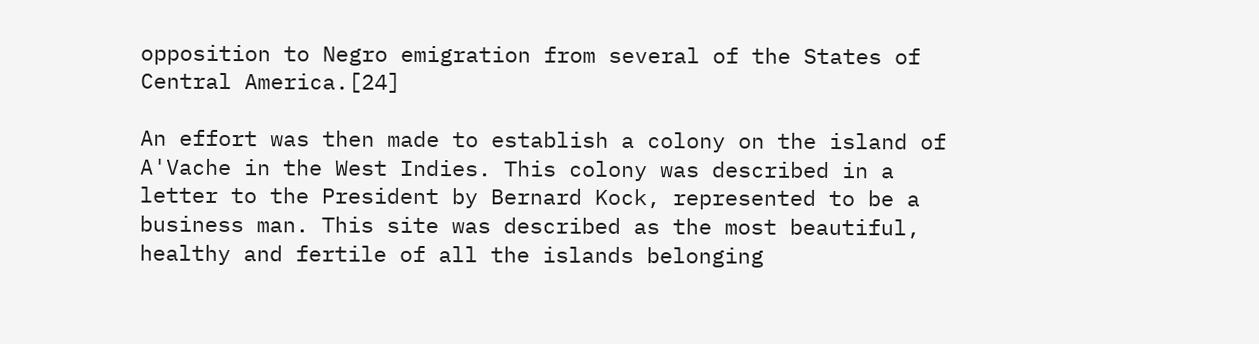opposition to Negro emigration from several of the States of Central America.[24]

An effort was then made to establish a colony on the island of A'Vache in the West Indies. This colony was described in a letter to the President by Bernard Kock, represented to be a business man. This site was described as the most beautiful, healthy and fertile of all the islands belonging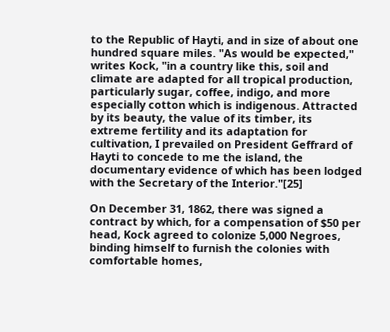to the Republic of Hayti, and in size of about one hundred square miles. "As would be expected," writes Kock, "in a country like this, soil and climate are adapted for all tropical production, particularly sugar, coffee, indigo, and more especially cotton which is indigenous. Attracted by its beauty, the value of its timber, its extreme fertility and its adaptation for cultivation, I prevailed on President Geffrard of Hayti to concede to me the island, the documentary evidence of which has been lodged with the Secretary of the Interior."[25]

On December 31, 1862, there was signed a contract by which, for a compensation of $50 per head, Kock agreed to colonize 5,000 Negroes, binding himself to furnish the colonies with comfortable homes,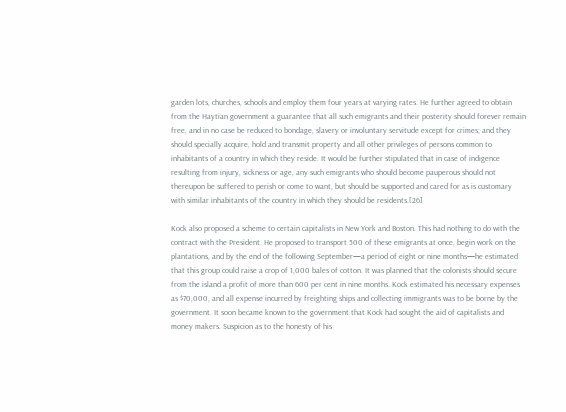garden lots, churches, schools and employ them four years at varying rates. He further agreed to obtain from the Haytian government a guarantee that all such emigrants and their posterity should forever remain free, and in no case be reduced to bondage, slavery or involuntary servitude except for crimes; and they should specially acquire, hold and transmit property and all other privileges of persons common to inhabitants of a country in which they reside. It would be further stipulated that in case of indigence resulting from injury, sickness or age, any such emigrants who should become pauperous should not thereupon be suffered to perish or come to want, but should be supported and cared for as is customary with similar inhabitants of the country in which they should be residents.[26]

Kock also proposed a scheme to certain capitalists in New York and Boston. This had nothing to do with the contract with the President. He proposed to transport 500 of these emigrants at once, begin work on the plantations, and by the end of the following September—a period of eight or nine months—he estimated that this group could raise a crop of 1,000 bales of cotton. It was planned that the colonists should secure from the island a profit of more than 600 per cent in nine months. Kock estimated his necessary expenses as $70,000, and all expense incurred by freighting ships and collecting immigrants was to be borne by the government. It soon became known to the government that Kock had sought the aid of capitalists and money makers. Suspicion as to the honesty of his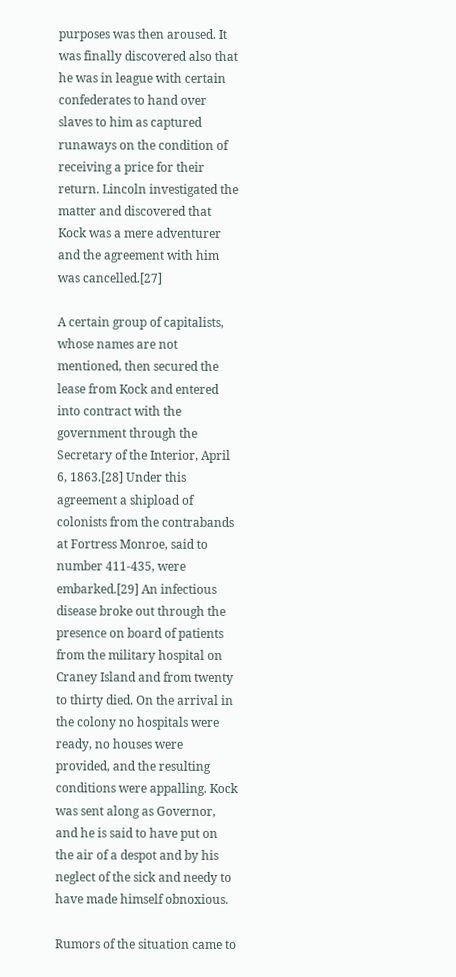purposes was then aroused. It was finally discovered also that he was in league with certain confederates to hand over slaves to him as captured runaways on the condition of receiving a price for their return. Lincoln investigated the matter and discovered that Kock was a mere adventurer and the agreement with him was cancelled.[27]

A certain group of capitalists, whose names are not mentioned, then secured the lease from Kock and entered into contract with the government through the Secretary of the Interior, April 6, 1863.[28] Under this agreement a shipload of colonists from the contrabands at Fortress Monroe, said to number 411-435, were embarked.[29] An infectious disease broke out through the presence on board of patients from the military hospital on Craney Island and from twenty to thirty died. On the arrival in the colony no hospitals were ready, no houses were provided, and the resulting conditions were appalling. Kock was sent along as Governor, and he is said to have put on the air of a despot and by his neglect of the sick and needy to have made himself obnoxious.

Rumors of the situation came to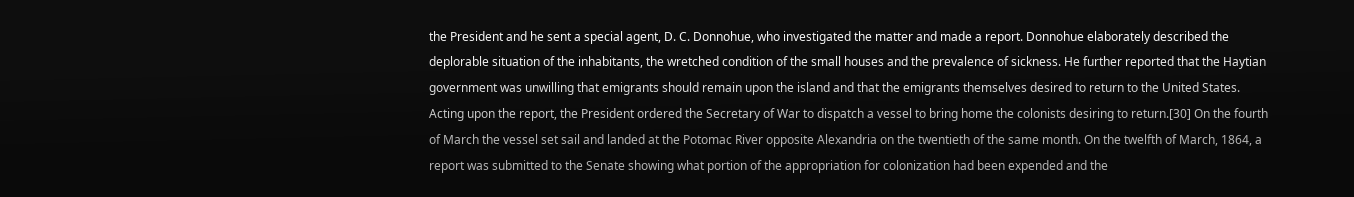the President and he sent a special agent, D. C. Donnohue, who investigated the matter and made a report. Donnohue elaborately described the deplorable situation of the inhabitants, the wretched condition of the small houses and the prevalence of sickness. He further reported that the Haytian government was unwilling that emigrants should remain upon the island and that the emigrants themselves desired to return to the United States. Acting upon the report, the President ordered the Secretary of War to dispatch a vessel to bring home the colonists desiring to return.[30] On the fourth of March the vessel set sail and landed at the Potomac River opposite Alexandria on the twentieth of the same month. On the twelfth of March, 1864, a report was submitted to the Senate showing what portion of the appropriation for colonization had been expended and the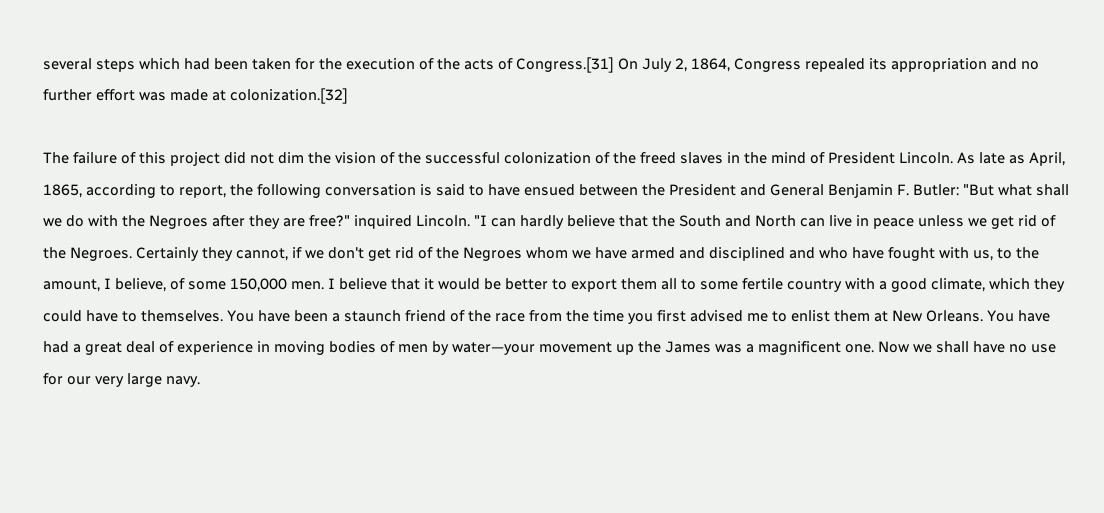several steps which had been taken for the execution of the acts of Congress.[31] On July 2, 1864, Congress repealed its appropriation and no further effort was made at colonization.[32]

The failure of this project did not dim the vision of the successful colonization of the freed slaves in the mind of President Lincoln. As late as April, 1865, according to report, the following conversation is said to have ensued between the President and General Benjamin F. Butler: "But what shall we do with the Negroes after they are free?" inquired Lincoln. "I can hardly believe that the South and North can live in peace unless we get rid of the Negroes. Certainly they cannot, if we don't get rid of the Negroes whom we have armed and disciplined and who have fought with us, to the amount, I believe, of some 150,000 men. I believe that it would be better to export them all to some fertile country with a good climate, which they could have to themselves. You have been a staunch friend of the race from the time you first advised me to enlist them at New Orleans. You have had a great deal of experience in moving bodies of men by water—your movement up the James was a magnificent one. Now we shall have no use for our very large navy.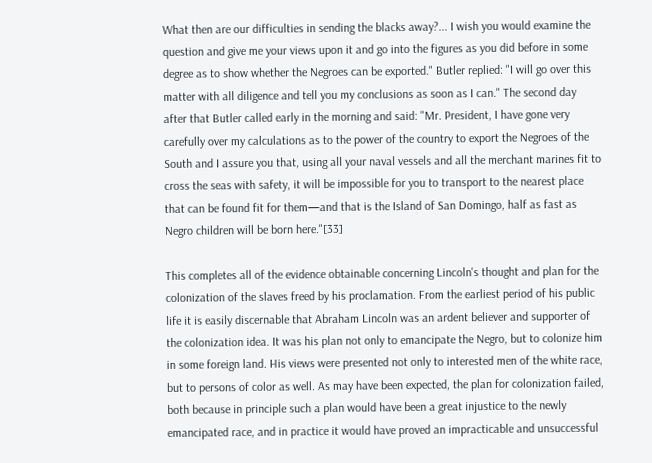What then are our difficulties in sending the blacks away?... I wish you would examine the question and give me your views upon it and go into the figures as you did before in some degree as to show whether the Negroes can be exported." Butler replied: "I will go over this matter with all diligence and tell you my conclusions as soon as I can." The second day after that Butler called early in the morning and said: "Mr. President, I have gone very carefully over my calculations as to the power of the country to export the Negroes of the South and I assure you that, using all your naval vessels and all the merchant marines fit to cross the seas with safety, it will be impossible for you to transport to the nearest place that can be found fit for them—and that is the Island of San Domingo, half as fast as Negro children will be born here."[33]

This completes all of the evidence obtainable concerning Lincoln's thought and plan for the colonization of the slaves freed by his proclamation. From the earliest period of his public life it is easily discernable that Abraham Lincoln was an ardent believer and supporter of the colonization idea. It was his plan not only to emancipate the Negro, but to colonize him in some foreign land. His views were presented not only to interested men of the white race, but to persons of color as well. As may have been expected, the plan for colonization failed, both because in principle such a plan would have been a great injustice to the newly emancipated race, and in practice it would have proved an impracticable and unsuccessful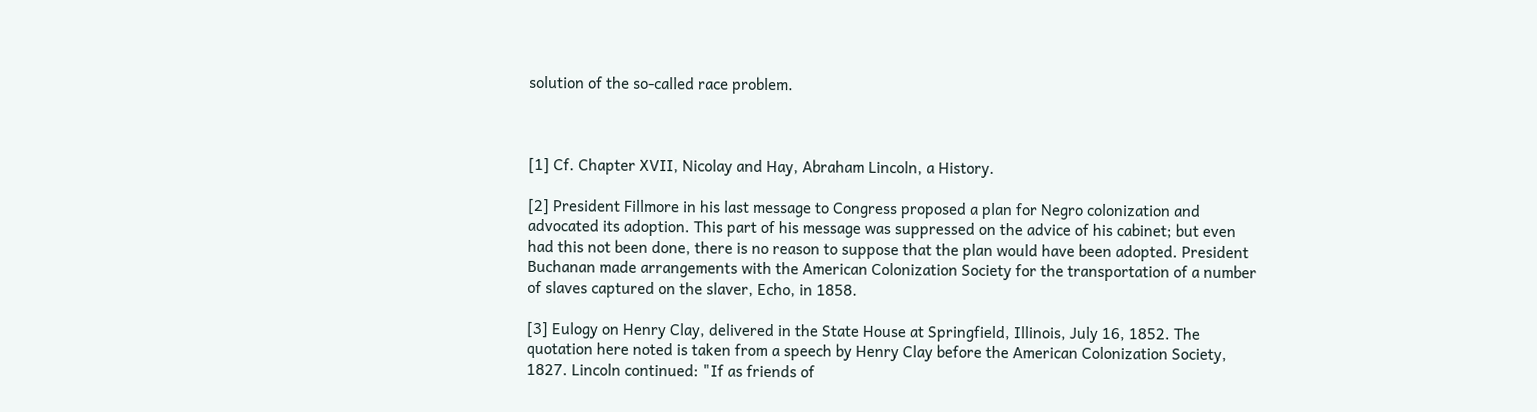solution of the so-called race problem.



[1] Cf. Chapter XVII, Nicolay and Hay, Abraham Lincoln, a History.

[2] President Fillmore in his last message to Congress proposed a plan for Negro colonization and advocated its adoption. This part of his message was suppressed on the advice of his cabinet; but even had this not been done, there is no reason to suppose that the plan would have been adopted. President Buchanan made arrangements with the American Colonization Society for the transportation of a number of slaves captured on the slaver, Echo, in 1858.

[3] Eulogy on Henry Clay, delivered in the State House at Springfield, Illinois, July 16, 1852. The quotation here noted is taken from a speech by Henry Clay before the American Colonization Society, 1827. Lincoln continued: "If as friends of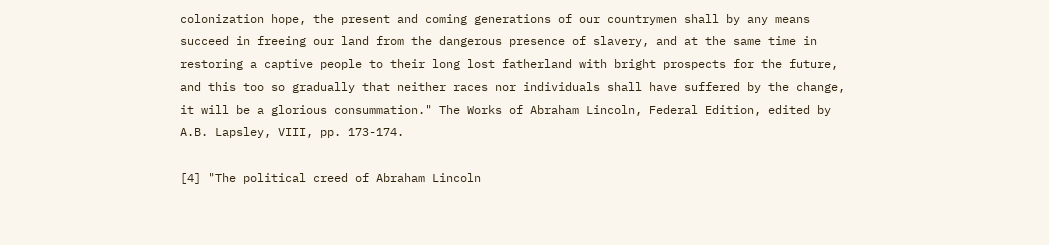colonization hope, the present and coming generations of our countrymen shall by any means succeed in freeing our land from the dangerous presence of slavery, and at the same time in restoring a captive people to their long lost fatherland with bright prospects for the future, and this too so gradually that neither races nor individuals shall have suffered by the change, it will be a glorious consummation." The Works of Abraham Lincoln, Federal Edition, edited by A.B. Lapsley, VIII, pp. 173-174.

[4] "The political creed of Abraham Lincoln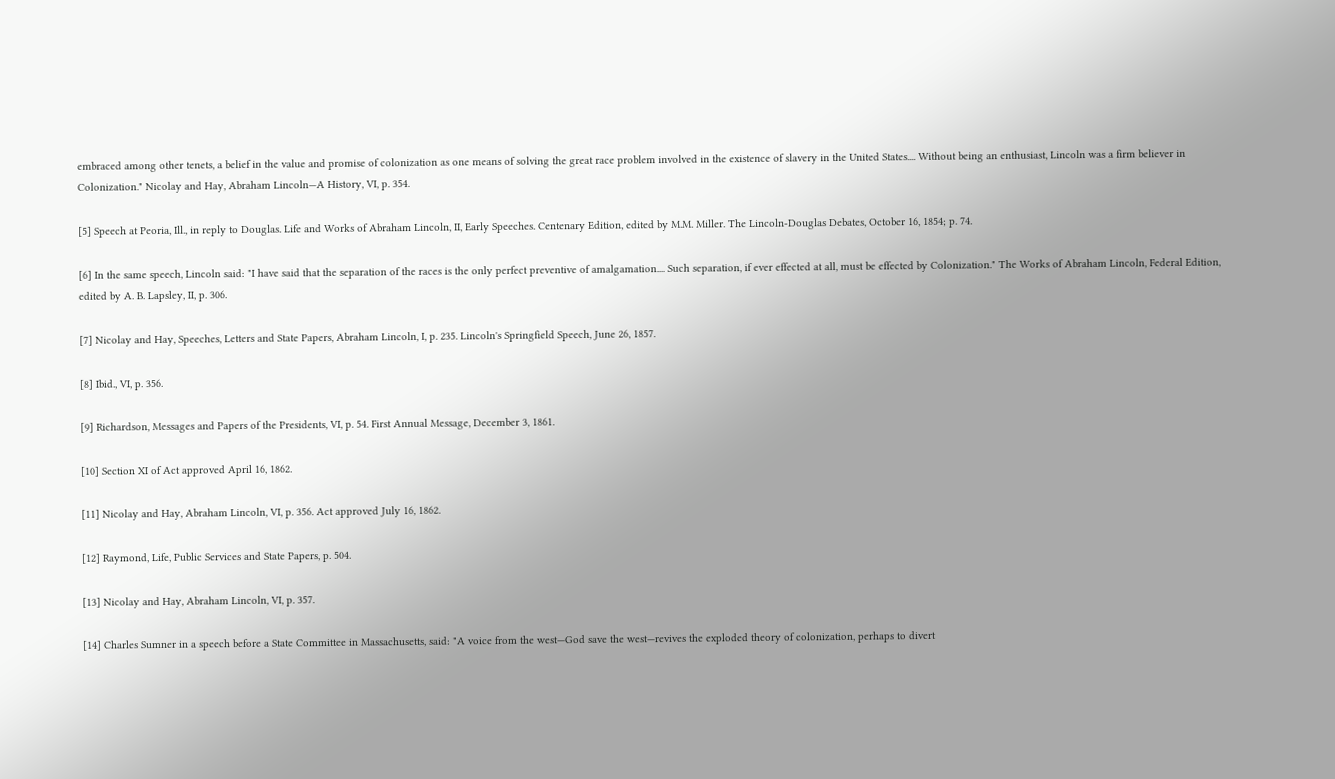embraced among other tenets, a belief in the value and promise of colonization as one means of solving the great race problem involved in the existence of slavery in the United States.... Without being an enthusiast, Lincoln was a firm believer in Colonization." Nicolay and Hay, Abraham Lincoln—A History, VI, p. 354.

[5] Speech at Peoria, Ill., in reply to Douglas. Life and Works of Abraham Lincoln, II, Early Speeches. Centenary Edition, edited by M.M. Miller. The Lincoln-Douglas Debates, October 16, 1854; p. 74.

[6] In the same speech, Lincoln said: "I have said that the separation of the races is the only perfect preventive of amalgamation.... Such separation, if ever effected at all, must be effected by Colonization." The Works of Abraham Lincoln, Federal Edition, edited by A. B. Lapsley, II, p. 306.

[7] Nicolay and Hay, Speeches, Letters and State Papers, Abraham Lincoln, I, p. 235. Lincoln's Springfield Speech, June 26, 1857.

[8] Ibid., VI, p. 356.

[9] Richardson, Messages and Papers of the Presidents, VI, p. 54. First Annual Message, December 3, 1861.

[10] Section XI of Act approved April 16, 1862.

[11] Nicolay and Hay, Abraham Lincoln, VI, p. 356. Act approved July 16, 1862.

[12] Raymond, Life, Public Services and State Papers, p. 504.

[13] Nicolay and Hay, Abraham Lincoln, VI, p. 357.

[14] Charles Sumner in a speech before a State Committee in Massachusetts, said: "A voice from the west—God save the west—revives the exploded theory of colonization, perhaps to divert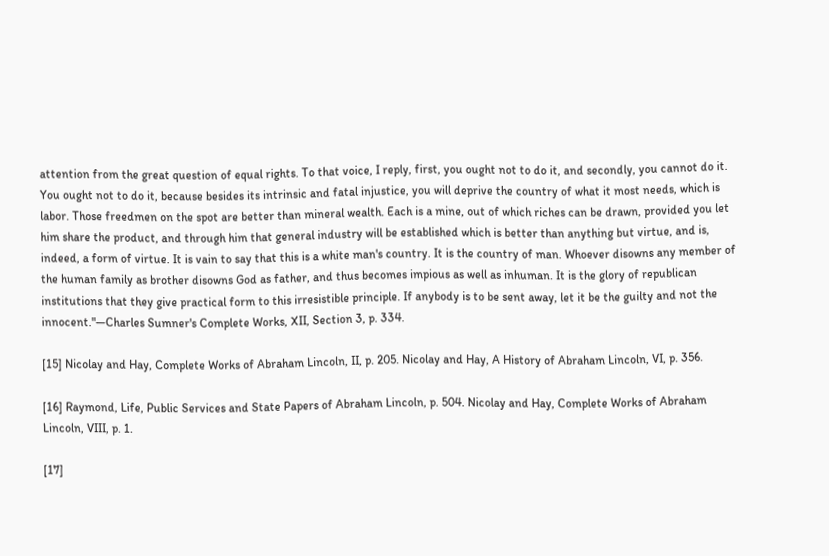attention from the great question of equal rights. To that voice, I reply, first, you ought not to do it, and secondly, you cannot do it. You ought not to do it, because besides its intrinsic and fatal injustice, you will deprive the country of what it most needs, which is labor. Those freedmen on the spot are better than mineral wealth. Each is a mine, out of which riches can be drawn, provided you let him share the product, and through him that general industry will be established which is better than anything but virtue, and is, indeed, a form of virtue. It is vain to say that this is a white man's country. It is the country of man. Whoever disowns any member of the human family as brother disowns God as father, and thus becomes impious as well as inhuman. It is the glory of republican institutions that they give practical form to this irresistible principle. If anybody is to be sent away, let it be the guilty and not the innocent."—Charles Sumner's Complete Works, XII, Section 3, p. 334.

[15] Nicolay and Hay, Complete Works of Abraham Lincoln, II, p. 205. Nicolay and Hay, A History of Abraham Lincoln, VI, p. 356.

[16] Raymond, Life, Public Services and State Papers of Abraham Lincoln, p. 504. Nicolay and Hay, Complete Works of Abraham Lincoln, VIII, p. 1.

[17]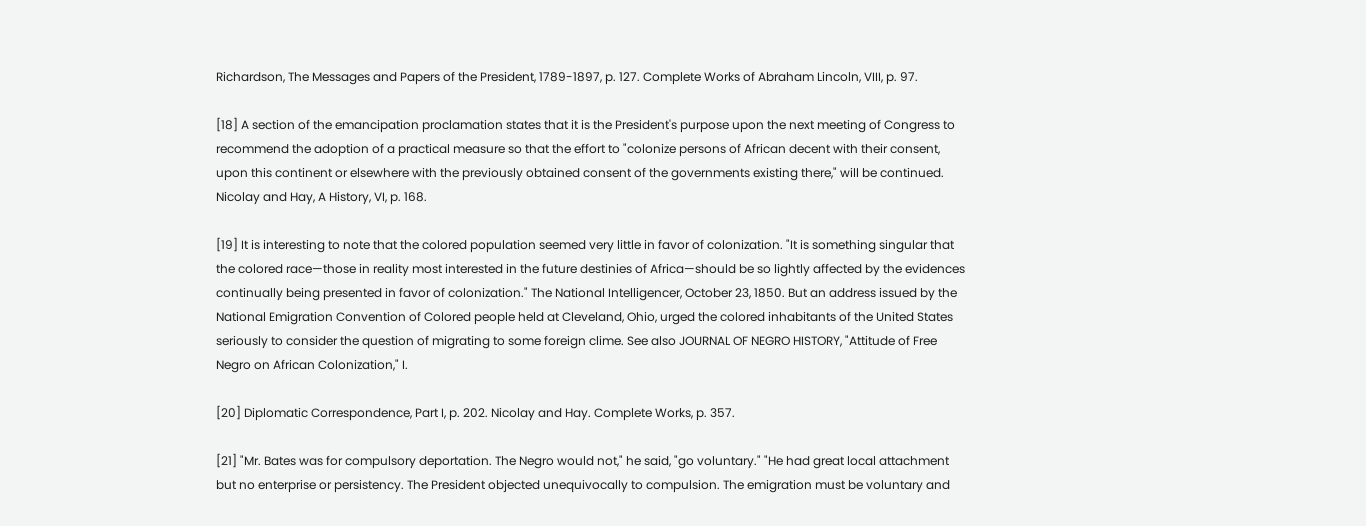Richardson, The Messages and Papers of the President, 1789-1897, p. 127. Complete Works of Abraham Lincoln, VIII, p. 97.

[18] A section of the emancipation proclamation states that it is the President's purpose upon the next meeting of Congress to recommend the adoption of a practical measure so that the effort to "colonize persons of African decent with their consent, upon this continent or elsewhere with the previously obtained consent of the governments existing there," will be continued. Nicolay and Hay, A History, VI, p. 168.

[19] It is interesting to note that the colored population seemed very little in favor of colonization. "It is something singular that the colored race—those in reality most interested in the future destinies of Africa—should be so lightly affected by the evidences continually being presented in favor of colonization." The National Intelligencer, October 23, 1850. But an address issued by the National Emigration Convention of Colored people held at Cleveland, Ohio, urged the colored inhabitants of the United States seriously to consider the question of migrating to some foreign clime. See also JOURNAL OF NEGRO HISTORY, "Attitude of Free Negro on African Colonization," I.

[20] Diplomatic Correspondence, Part I, p. 202. Nicolay and Hay. Complete Works, p. 357.

[21] "Mr. Bates was for compulsory deportation. The Negro would not," he said, "go voluntary." "He had great local attachment but no enterprise or persistency. The President objected unequivocally to compulsion. The emigration must be voluntary and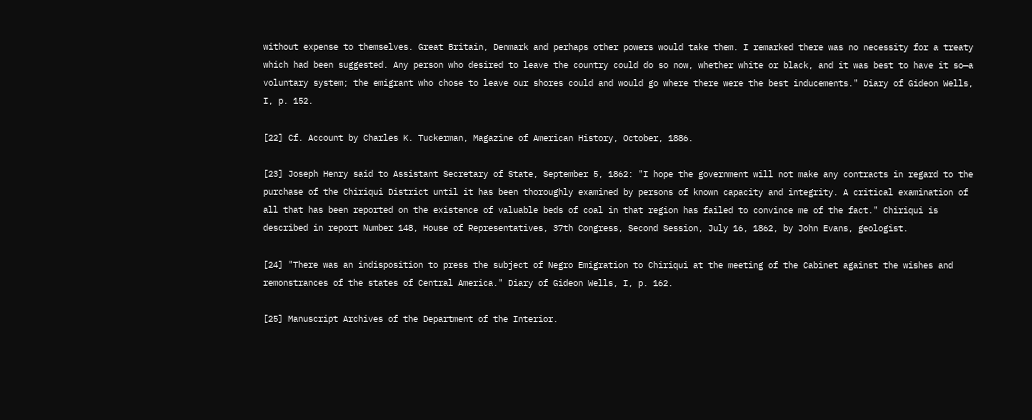without expense to themselves. Great Britain, Denmark and perhaps other powers would take them. I remarked there was no necessity for a treaty which had been suggested. Any person who desired to leave the country could do so now, whether white or black, and it was best to have it so—a voluntary system; the emigrant who chose to leave our shores could and would go where there were the best inducements." Diary of Gideon Wells, I, p. 152.

[22] Cf. Account by Charles K. Tuckerman, Magazine of American History, October, 1886.

[23] Joseph Henry said to Assistant Secretary of State, September 5, 1862: "I hope the government will not make any contracts in regard to the purchase of the Chiriqui District until it has been thoroughly examined by persons of known capacity and integrity. A critical examination of all that has been reported on the existence of valuable beds of coal in that region has failed to convince me of the fact." Chiriqui is described in report Number 148, House of Representatives, 37th Congress, Second Session, July 16, 1862, by John Evans, geologist.

[24] "There was an indisposition to press the subject of Negro Emigration to Chiriqui at the meeting of the Cabinet against the wishes and remonstrances of the states of Central America." Diary of Gideon Wells, I, p. 162.

[25] Manuscript Archives of the Department of the Interior.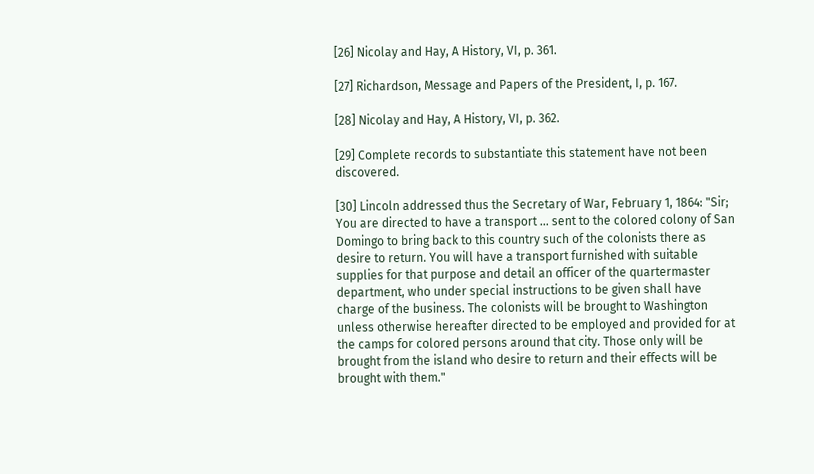[26] Nicolay and Hay, A History, VI, p. 361.

[27] Richardson, Message and Papers of the President, I, p. 167.

[28] Nicolay and Hay, A History, VI, p. 362.

[29] Complete records to substantiate this statement have not been discovered.

[30] Lincoln addressed thus the Secretary of War, February 1, 1864: "Sir; You are directed to have a transport ... sent to the colored colony of San Domingo to bring back to this country such of the colonists there as desire to return. You will have a transport furnished with suitable supplies for that purpose and detail an officer of the quartermaster department, who under special instructions to be given shall have charge of the business. The colonists will be brought to Washington unless otherwise hereafter directed to be employed and provided for at the camps for colored persons around that city. Those only will be brought from the island who desire to return and their effects will be brought with them."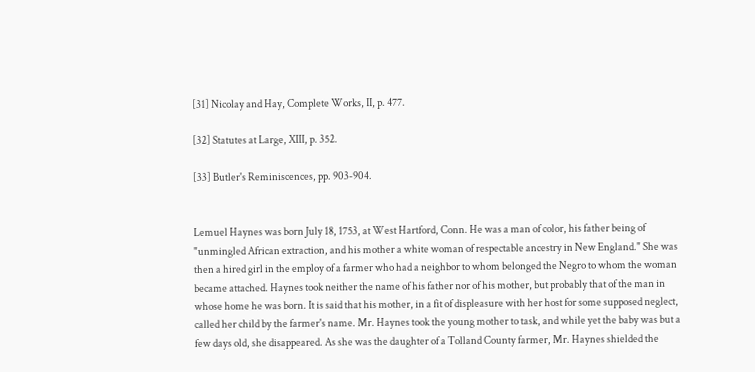[31] Nicolay and Hay, Complete Works, II, p. 477.

[32] Statutes at Large, XIII, p. 352.

[33] Butler's Reminiscences, pp. 903-904.


Lemuel Haynes was born July 18, 1753, at West Hartford, Conn. He was a man of color, his father being of "unmingled African extraction, and his mother a white woman of respectable ancestry in New England." She was then a hired girl in the employ of a farmer who had a neighbor to whom belonged the Negro to whom the woman became attached. Haynes took neither the name of his father nor of his mother, but probably that of the man in whose home he was born. It is said that his mother, in a fit of displeasure with her host for some supposed neglect, called her child by the farmer's name. Mr. Haynes took the young mother to task, and while yet the baby was but a few days old, she disappeared. As she was the daughter of a Tolland County farmer, Mr. Haynes shielded the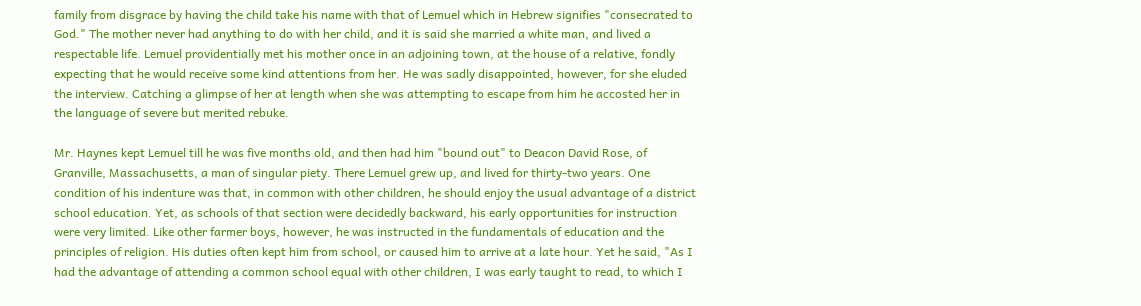family from disgrace by having the child take his name with that of Lemuel which in Hebrew signifies "consecrated to God." The mother never had anything to do with her child, and it is said she married a white man, and lived a respectable life. Lemuel providentially met his mother once in an adjoining town, at the house of a relative, fondly expecting that he would receive some kind attentions from her. He was sadly disappointed, however, for she eluded the interview. Catching a glimpse of her at length when she was attempting to escape from him he accosted her in the language of severe but merited rebuke.

Mr. Haynes kept Lemuel till he was five months old, and then had him "bound out" to Deacon David Rose, of Granville, Massachusetts, a man of singular piety. There Lemuel grew up, and lived for thirty-two years. One condition of his indenture was that, in common with other children, he should enjoy the usual advantage of a district school education. Yet, as schools of that section were decidedly backward, his early opportunities for instruction were very limited. Like other farmer boys, however, he was instructed in the fundamentals of education and the principles of religion. His duties often kept him from school, or caused him to arrive at a late hour. Yet he said, "As I had the advantage of attending a common school equal with other children, I was early taught to read, to which I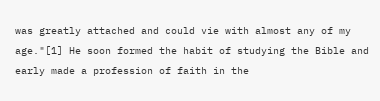was greatly attached and could vie with almost any of my age."[1] He soon formed the habit of studying the Bible and early made a profession of faith in the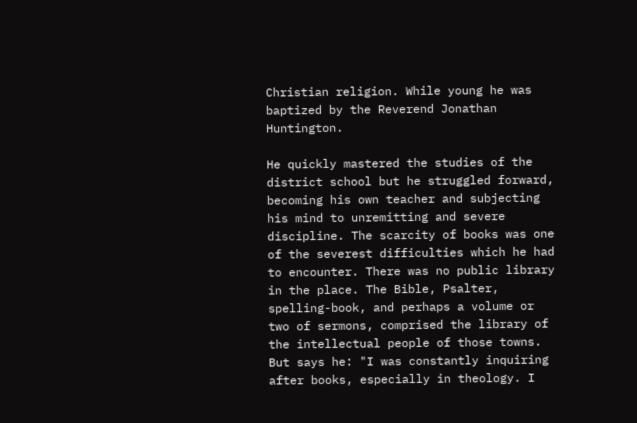Christian religion. While young he was baptized by the Reverend Jonathan Huntington.

He quickly mastered the studies of the district school but he struggled forward, becoming his own teacher and subjecting his mind to unremitting and severe discipline. The scarcity of books was one of the severest difficulties which he had to encounter. There was no public library in the place. The Bible, Psalter, spelling-book, and perhaps a volume or two of sermons, comprised the library of the intellectual people of those towns. But says he: "I was constantly inquiring after books, especially in theology. I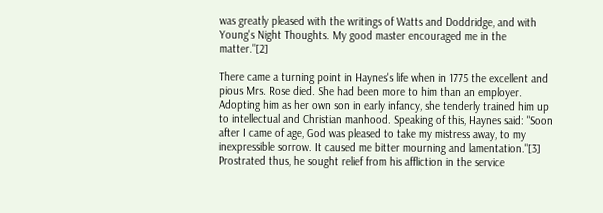was greatly pleased with the writings of Watts and Doddridge, and with Young's Night Thoughts. My good master encouraged me in the matter."[2]

There came a turning point in Haynes's life when in 1775 the excellent and pious Mrs. Rose died. She had been more to him than an employer. Adopting him as her own son in early infancy, she tenderly trained him up to intellectual and Christian manhood. Speaking of this, Haynes said: "Soon after I came of age, God was pleased to take my mistress away, to my inexpressible sorrow. It caused me bitter mourning and lamentation."[3] Prostrated thus, he sought relief from his affliction in the service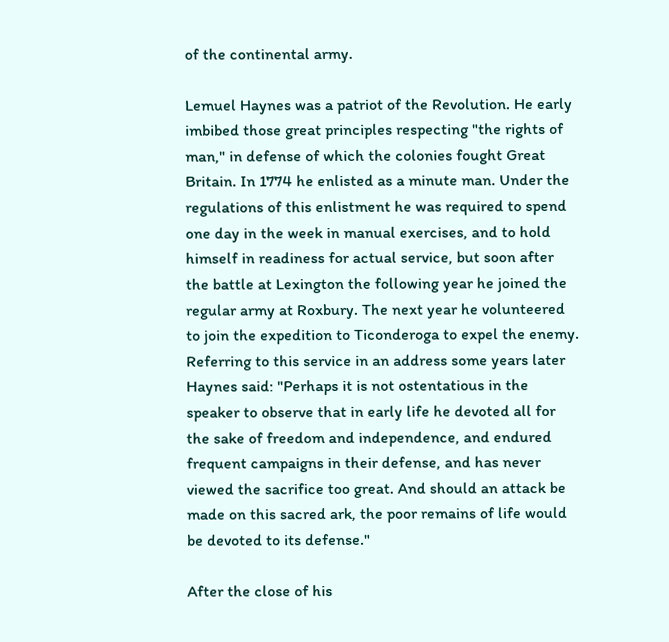of the continental army.

Lemuel Haynes was a patriot of the Revolution. He early imbibed those great principles respecting "the rights of man," in defense of which the colonies fought Great Britain. In 1774 he enlisted as a minute man. Under the regulations of this enlistment he was required to spend one day in the week in manual exercises, and to hold himself in readiness for actual service, but soon after the battle at Lexington the following year he joined the regular army at Roxbury. The next year he volunteered to join the expedition to Ticonderoga to expel the enemy. Referring to this service in an address some years later Haynes said: "Perhaps it is not ostentatious in the speaker to observe that in early life he devoted all for the sake of freedom and independence, and endured frequent campaigns in their defense, and has never viewed the sacrifice too great. And should an attack be made on this sacred ark, the poor remains of life would be devoted to its defense."

After the close of his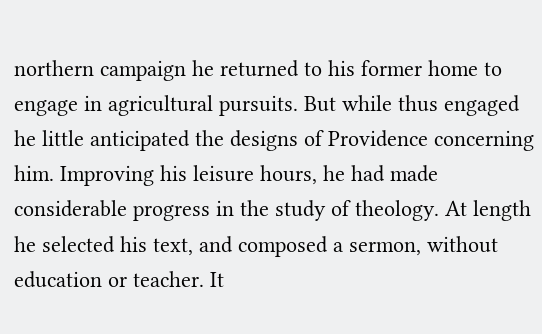northern campaign he returned to his former home to engage in agricultural pursuits. But while thus engaged he little anticipated the designs of Providence concerning him. Improving his leisure hours, he had made considerable progress in the study of theology. At length he selected his text, and composed a sermon, without education or teacher. It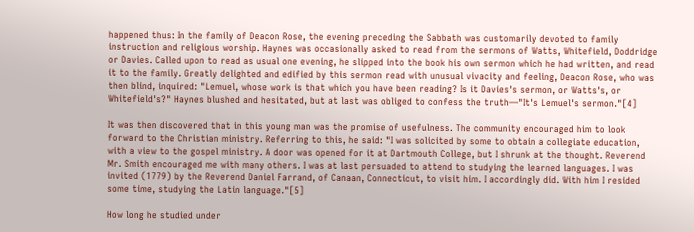happened thus: In the family of Deacon Rose, the evening preceding the Sabbath was customarily devoted to family instruction and religious worship. Haynes was occasionally asked to read from the sermons of Watts, Whitefield, Doddridge or Davies. Called upon to read as usual one evening, he slipped into the book his own sermon which he had written, and read it to the family. Greatly delighted and edified by this sermon read with unusual vivacity and feeling, Deacon Rose, who was then blind, inquired: "Lemuel, whose work is that which you have been reading? Is it Davies's sermon, or Watts's, or Whitefield's?" Haynes blushed and hesitated, but at last was obliged to confess the truth—"It's Lemuel's sermon."[4]

It was then discovered that in this young man was the promise of usefulness. The community encouraged him to look forward to the Christian ministry. Referring to this, he said: "I was solicited by some to obtain a collegiate education, with a view to the gospel ministry. A door was opened for it at Dartmouth College, but I shrunk at the thought. Reverend Mr. Smith encouraged me with many others. I was at last persuaded to attend to studying the learned languages. I was invited (1779) by the Reverend Daniel Farrand, of Canaan, Connecticut, to visit him. I accordingly did. With him I resided some time, studying the Latin language."[5]

How long he studied under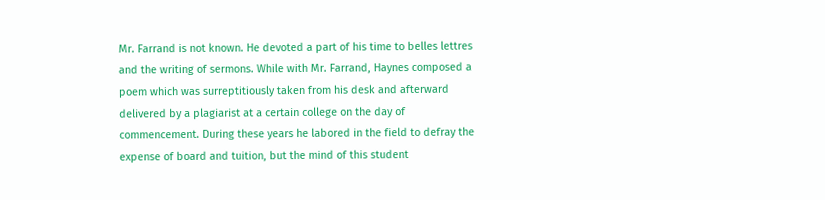Mr. Farrand is not known. He devoted a part of his time to belles lettres and the writing of sermons. While with Mr. Farrand, Haynes composed a poem which was surreptitiously taken from his desk and afterward delivered by a plagiarist at a certain college on the day of commencement. During these years he labored in the field to defray the expense of board and tuition, but the mind of this student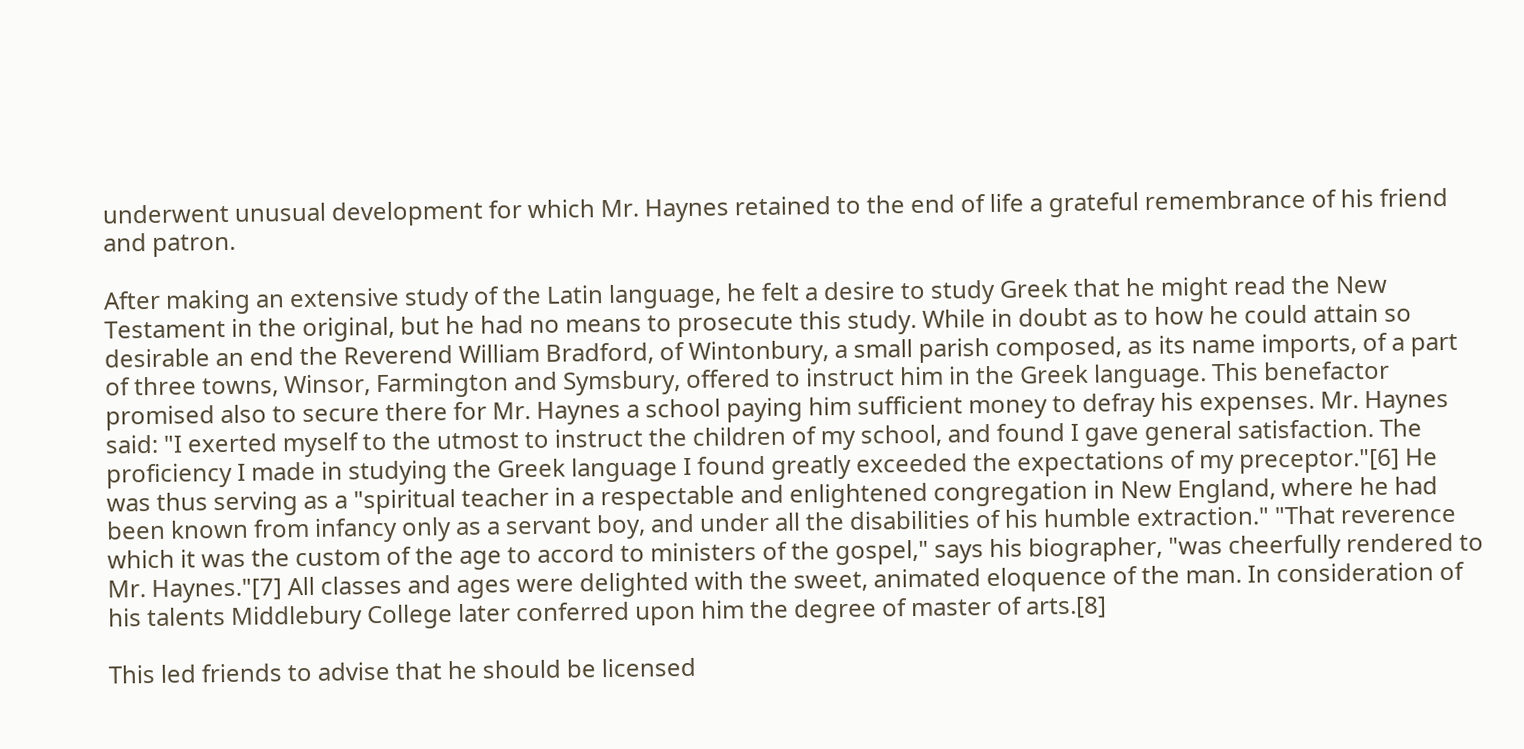underwent unusual development for which Mr. Haynes retained to the end of life a grateful remembrance of his friend and patron.

After making an extensive study of the Latin language, he felt a desire to study Greek that he might read the New Testament in the original, but he had no means to prosecute this study. While in doubt as to how he could attain so desirable an end the Reverend William Bradford, of Wintonbury, a small parish composed, as its name imports, of a part of three towns, Winsor, Farmington and Symsbury, offered to instruct him in the Greek language. This benefactor promised also to secure there for Mr. Haynes a school paying him sufficient money to defray his expenses. Mr. Haynes said: "I exerted myself to the utmost to instruct the children of my school, and found I gave general satisfaction. The proficiency I made in studying the Greek language I found greatly exceeded the expectations of my preceptor."[6] He was thus serving as a "spiritual teacher in a respectable and enlightened congregation in New England, where he had been known from infancy only as a servant boy, and under all the disabilities of his humble extraction." "That reverence which it was the custom of the age to accord to ministers of the gospel," says his biographer, "was cheerfully rendered to Mr. Haynes."[7] All classes and ages were delighted with the sweet, animated eloquence of the man. In consideration of his talents Middlebury College later conferred upon him the degree of master of arts.[8]

This led friends to advise that he should be licensed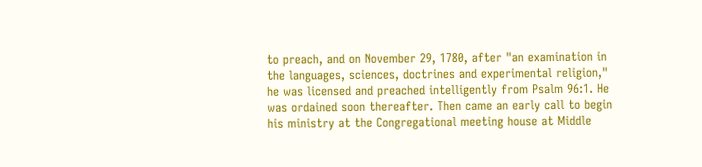to preach, and on November 29, 1780, after "an examination in the languages, sciences, doctrines and experimental religion," he was licensed and preached intelligently from Psalm 96:1. He was ordained soon thereafter. Then came an early call to begin his ministry at the Congregational meeting house at Middle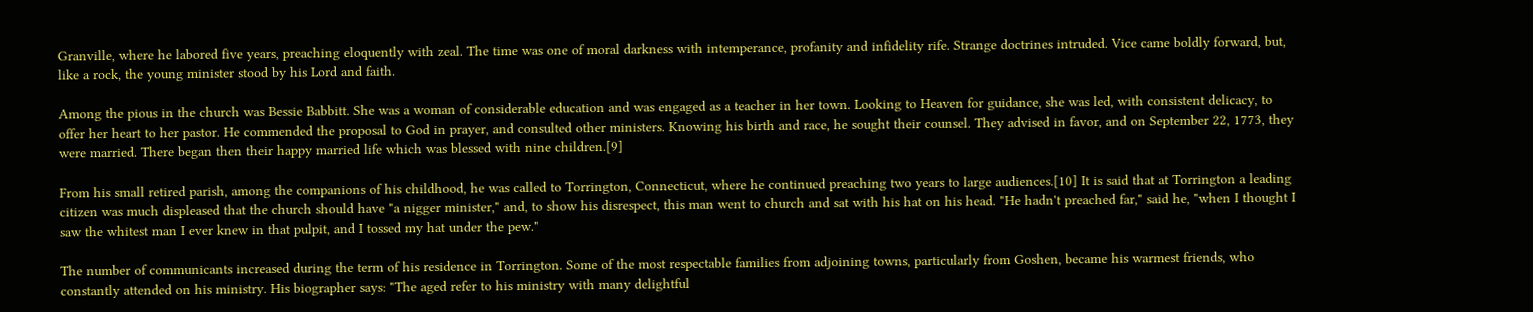Granville, where he labored five years, preaching eloquently with zeal. The time was one of moral darkness with intemperance, profanity and infidelity rife. Strange doctrines intruded. Vice came boldly forward, but, like a rock, the young minister stood by his Lord and faith.

Among the pious in the church was Bessie Babbitt. She was a woman of considerable education and was engaged as a teacher in her town. Looking to Heaven for guidance, she was led, with consistent delicacy, to offer her heart to her pastor. He commended the proposal to God in prayer, and consulted other ministers. Knowing his birth and race, he sought their counsel. They advised in favor, and on September 22, 1773, they were married. There began then their happy married life which was blessed with nine children.[9]

From his small retired parish, among the companions of his childhood, he was called to Torrington, Connecticut, where he continued preaching two years to large audiences.[10] It is said that at Torrington a leading citizen was much displeased that the church should have "a nigger minister," and, to show his disrespect, this man went to church and sat with his hat on his head. "He hadn't preached far," said he, "when I thought I saw the whitest man I ever knew in that pulpit, and I tossed my hat under the pew."

The number of communicants increased during the term of his residence in Torrington. Some of the most respectable families from adjoining towns, particularly from Goshen, became his warmest friends, who constantly attended on his ministry. His biographer says: "The aged refer to his ministry with many delightful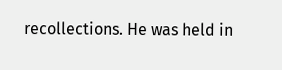recollections. He was held in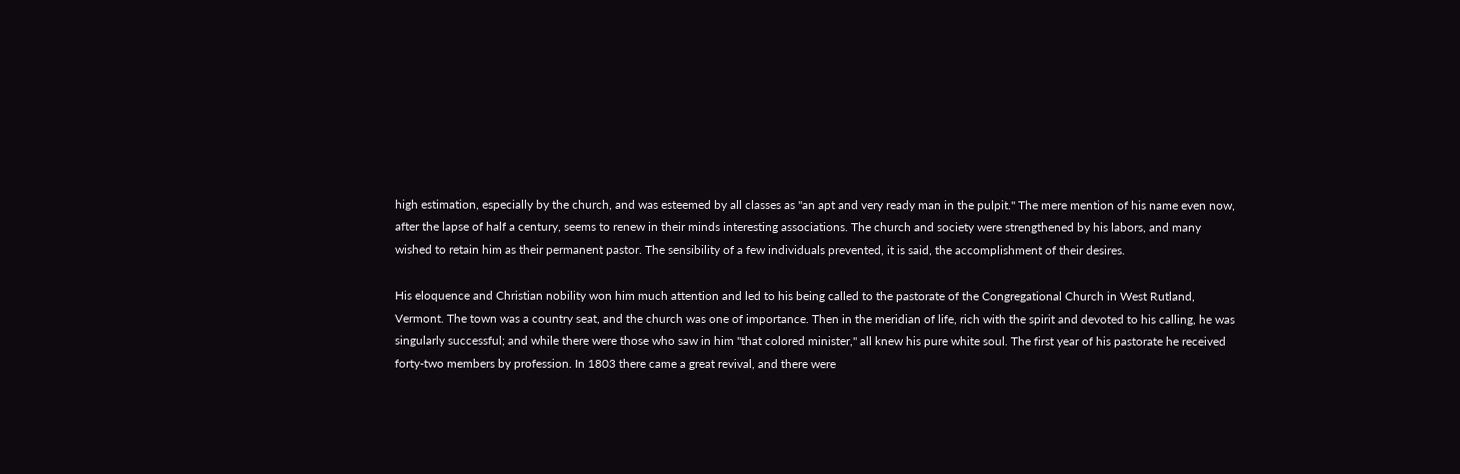high estimation, especially by the church, and was esteemed by all classes as "an apt and very ready man in the pulpit." The mere mention of his name even now, after the lapse of half a century, seems to renew in their minds interesting associations. The church and society were strengthened by his labors, and many wished to retain him as their permanent pastor. The sensibility of a few individuals prevented, it is said, the accomplishment of their desires.

His eloquence and Christian nobility won him much attention and led to his being called to the pastorate of the Congregational Church in West Rutland, Vermont. The town was a country seat, and the church was one of importance. Then in the meridian of life, rich with the spirit and devoted to his calling, he was singularly successful; and while there were those who saw in him "that colored minister," all knew his pure white soul. The first year of his pastorate he received forty-two members by profession. In 1803 there came a great revival, and there were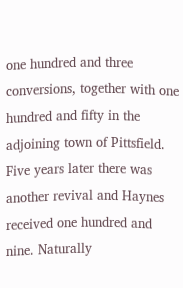one hundred and three conversions, together with one hundred and fifty in the adjoining town of Pittsfield. Five years later there was another revival and Haynes received one hundred and nine. Naturally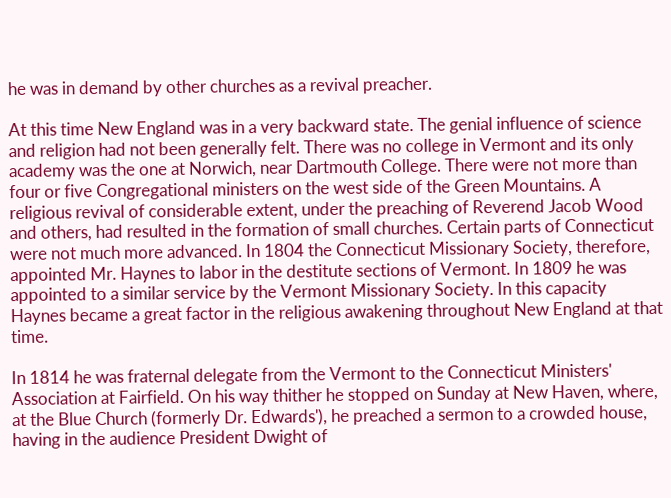he was in demand by other churches as a revival preacher.

At this time New England was in a very backward state. The genial influence of science and religion had not been generally felt. There was no college in Vermont and its only academy was the one at Norwich, near Dartmouth College. There were not more than four or five Congregational ministers on the west side of the Green Mountains. A religious revival of considerable extent, under the preaching of Reverend Jacob Wood and others, had resulted in the formation of small churches. Certain parts of Connecticut were not much more advanced. In 1804 the Connecticut Missionary Society, therefore, appointed Mr. Haynes to labor in the destitute sections of Vermont. In 1809 he was appointed to a similar service by the Vermont Missionary Society. In this capacity Haynes became a great factor in the religious awakening throughout New England at that time.

In 1814 he was fraternal delegate from the Vermont to the Connecticut Ministers' Association at Fairfield. On his way thither he stopped on Sunday at New Haven, where, at the Blue Church (formerly Dr. Edwards'), he preached a sermon to a crowded house, having in the audience President Dwight of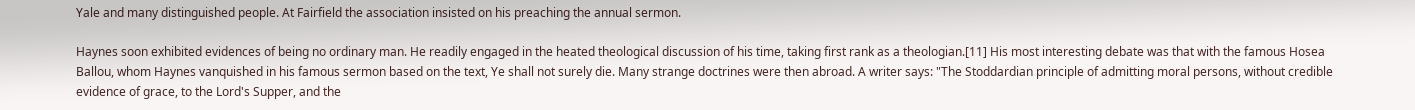Yale and many distinguished people. At Fairfield the association insisted on his preaching the annual sermon.

Haynes soon exhibited evidences of being no ordinary man. He readily engaged in the heated theological discussion of his time, taking first rank as a theologian.[11] His most interesting debate was that with the famous Hosea Ballou, whom Haynes vanquished in his famous sermon based on the text, Ye shall not surely die. Many strange doctrines were then abroad. A writer says: "The Stoddardian principle of admitting moral persons, without credible evidence of grace, to the Lord's Supper, and the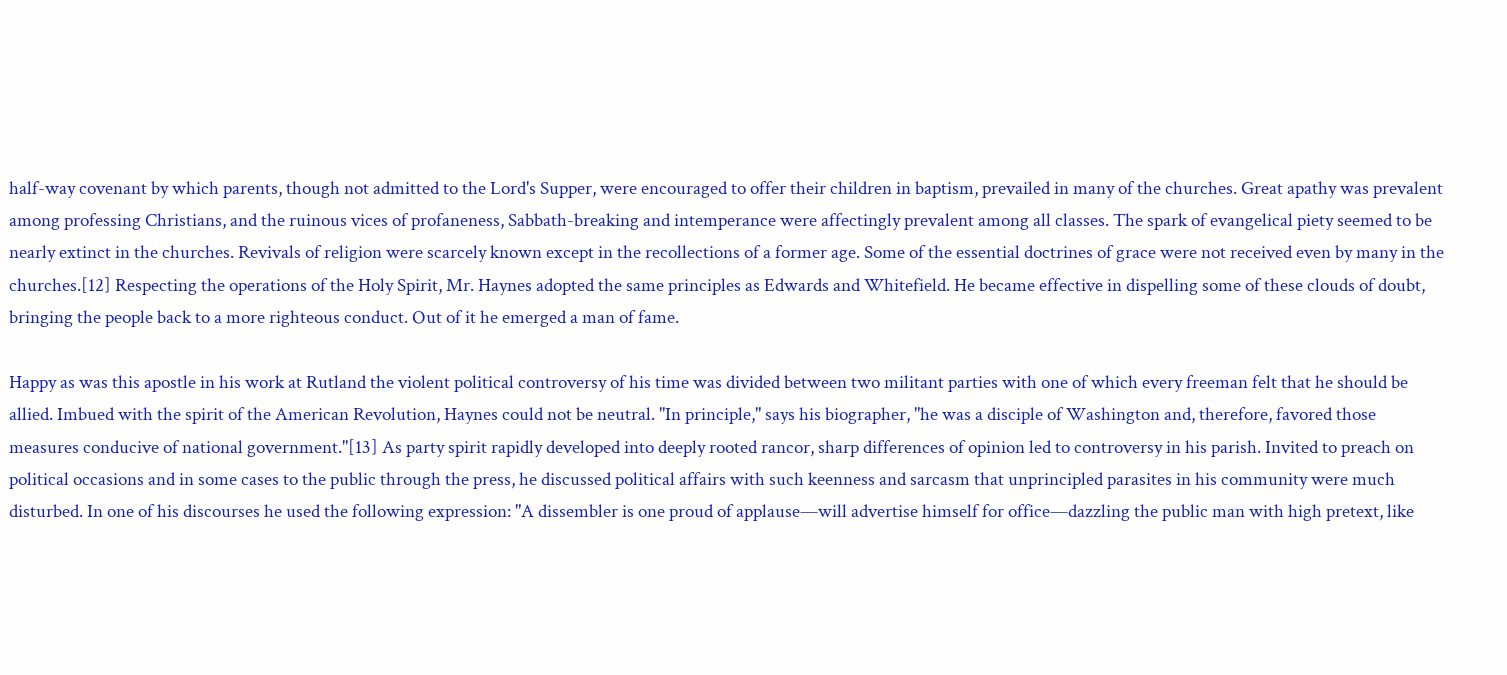half-way covenant by which parents, though not admitted to the Lord's Supper, were encouraged to offer their children in baptism, prevailed in many of the churches. Great apathy was prevalent among professing Christians, and the ruinous vices of profaneness, Sabbath-breaking and intemperance were affectingly prevalent among all classes. The spark of evangelical piety seemed to be nearly extinct in the churches. Revivals of religion were scarcely known except in the recollections of a former age. Some of the essential doctrines of grace were not received even by many in the churches.[12] Respecting the operations of the Holy Spirit, Mr. Haynes adopted the same principles as Edwards and Whitefield. He became effective in dispelling some of these clouds of doubt, bringing the people back to a more righteous conduct. Out of it he emerged a man of fame.

Happy as was this apostle in his work at Rutland the violent political controversy of his time was divided between two militant parties with one of which every freeman felt that he should be allied. Imbued with the spirit of the American Revolution, Haynes could not be neutral. "In principle," says his biographer, "he was a disciple of Washington and, therefore, favored those measures conducive of national government."[13] As party spirit rapidly developed into deeply rooted rancor, sharp differences of opinion led to controversy in his parish. Invited to preach on political occasions and in some cases to the public through the press, he discussed political affairs with such keenness and sarcasm that unprincipled parasites in his community were much disturbed. In one of his discourses he used the following expression: "A dissembler is one proud of applause—will advertise himself for office—dazzling the public man with high pretext, like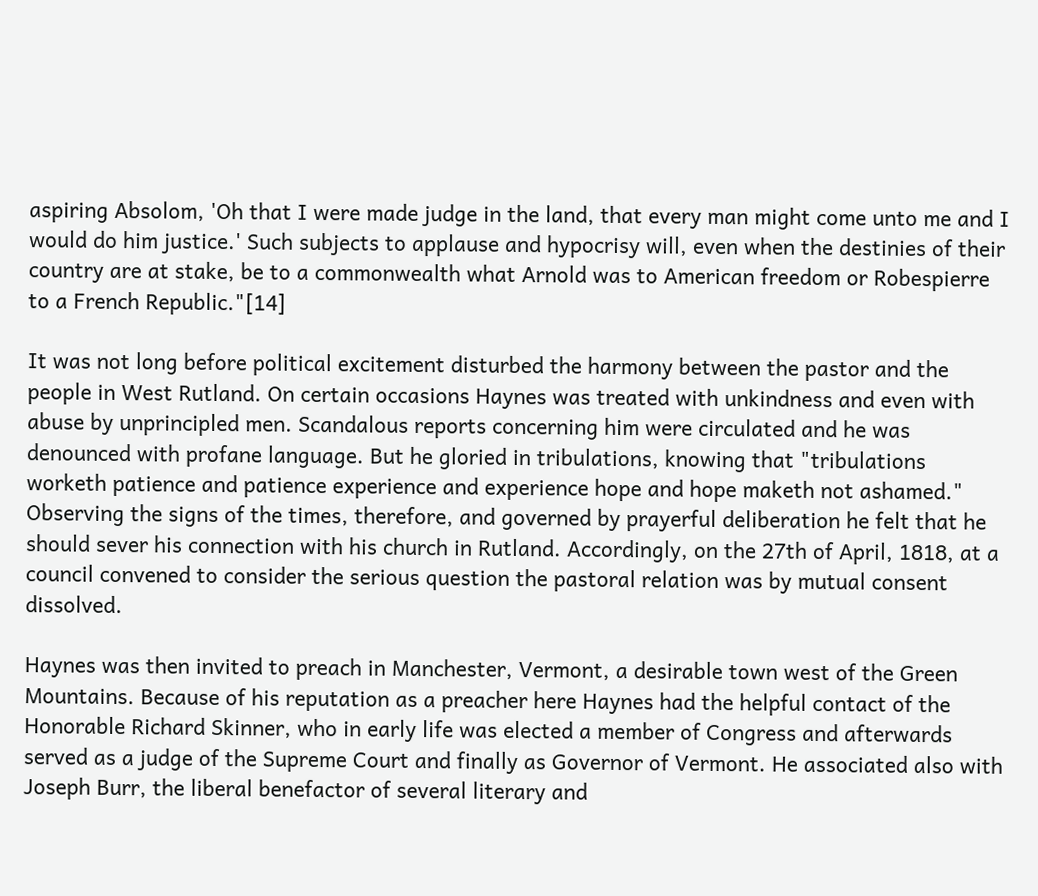aspiring Absolom, 'Oh that I were made judge in the land, that every man might come unto me and I would do him justice.' Such subjects to applause and hypocrisy will, even when the destinies of their country are at stake, be to a commonwealth what Arnold was to American freedom or Robespierre to a French Republic."[14]

It was not long before political excitement disturbed the harmony between the pastor and the people in West Rutland. On certain occasions Haynes was treated with unkindness and even with abuse by unprincipled men. Scandalous reports concerning him were circulated and he was denounced with profane language. But he gloried in tribulations, knowing that "tribulations worketh patience and patience experience and experience hope and hope maketh not ashamed." Observing the signs of the times, therefore, and governed by prayerful deliberation he felt that he should sever his connection with his church in Rutland. Accordingly, on the 27th of April, 1818, at a council convened to consider the serious question the pastoral relation was by mutual consent dissolved.

Haynes was then invited to preach in Manchester, Vermont, a desirable town west of the Green Mountains. Because of his reputation as a preacher here Haynes had the helpful contact of the Honorable Richard Skinner, who in early life was elected a member of Congress and afterwards served as a judge of the Supreme Court and finally as Governor of Vermont. He associated also with Joseph Burr, the liberal benefactor of several literary and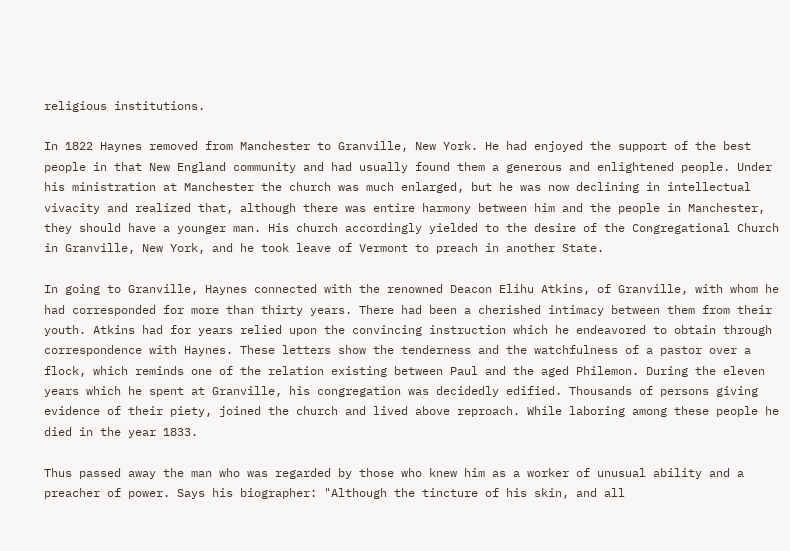religious institutions.

In 1822 Haynes removed from Manchester to Granville, New York. He had enjoyed the support of the best people in that New England community and had usually found them a generous and enlightened people. Under his ministration at Manchester the church was much enlarged, but he was now declining in intellectual vivacity and realized that, although there was entire harmony between him and the people in Manchester, they should have a younger man. His church accordingly yielded to the desire of the Congregational Church in Granville, New York, and he took leave of Vermont to preach in another State.

In going to Granville, Haynes connected with the renowned Deacon Elihu Atkins, of Granville, with whom he had corresponded for more than thirty years. There had been a cherished intimacy between them from their youth. Atkins had for years relied upon the convincing instruction which he endeavored to obtain through correspondence with Haynes. These letters show the tenderness and the watchfulness of a pastor over a flock, which reminds one of the relation existing between Paul and the aged Philemon. During the eleven years which he spent at Granville, his congregation was decidedly edified. Thousands of persons giving evidence of their piety, joined the church and lived above reproach. While laboring among these people he died in the year 1833.

Thus passed away the man who was regarded by those who knew him as a worker of unusual ability and a preacher of power. Says his biographer: "Although the tincture of his skin, and all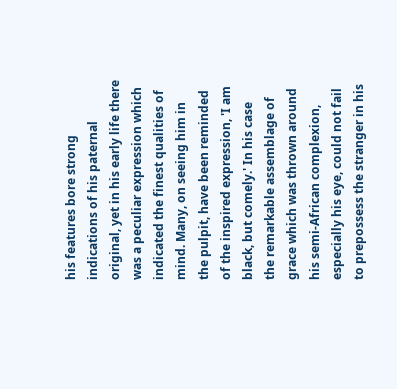his features bore strong indications of his paternal original, yet in his early life there was a peculiar expression which indicated the finest qualities of mind. Many, on seeing him in the pulpit, have been reminded of the inspired expression, 'I am black, but comely.' In his case the remarkable assemblage of grace which was thrown around his semi-African complexion, especially his eye, could not fail to prepossess the stranger in his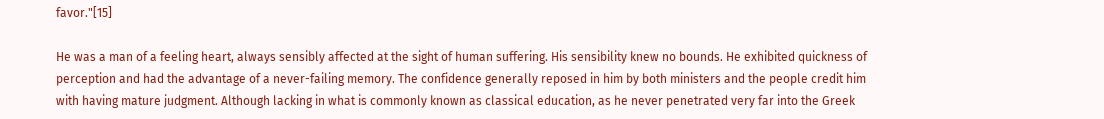favor."[15]

He was a man of a feeling heart, always sensibly affected at the sight of human suffering. His sensibility knew no bounds. He exhibited quickness of perception and had the advantage of a never-failing memory. The confidence generally reposed in him by both ministers and the people credit him with having mature judgment. Although lacking in what is commonly known as classical education, as he never penetrated very far into the Greek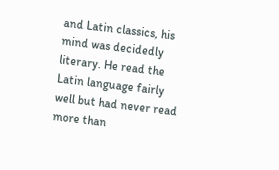and Latin classics, his mind was decidedly literary. He read the Latin language fairly well but had never read more than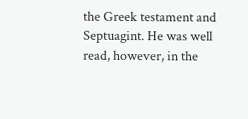the Greek testament and Septuagint. He was well read, however, in the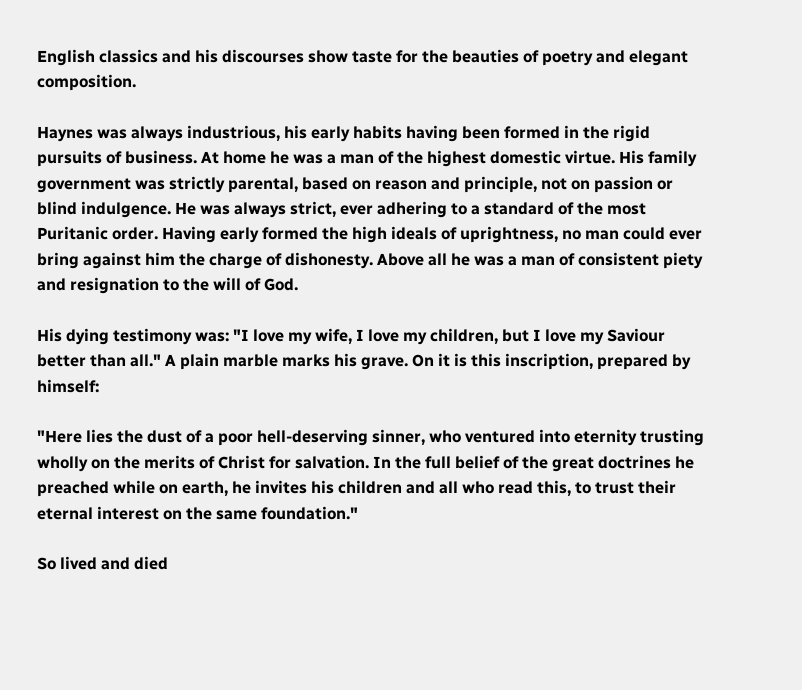English classics and his discourses show taste for the beauties of poetry and elegant composition.

Haynes was always industrious, his early habits having been formed in the rigid pursuits of business. At home he was a man of the highest domestic virtue. His family government was strictly parental, based on reason and principle, not on passion or blind indulgence. He was always strict, ever adhering to a standard of the most Puritanic order. Having early formed the high ideals of uprightness, no man could ever bring against him the charge of dishonesty. Above all he was a man of consistent piety and resignation to the will of God.

His dying testimony was: "I love my wife, I love my children, but I love my Saviour better than all." A plain marble marks his grave. On it is this inscription, prepared by himself:

"Here lies the dust of a poor hell-deserving sinner, who ventured into eternity trusting wholly on the merits of Christ for salvation. In the full belief of the great doctrines he preached while on earth, he invites his children and all who read this, to trust their eternal interest on the same foundation."

So lived and died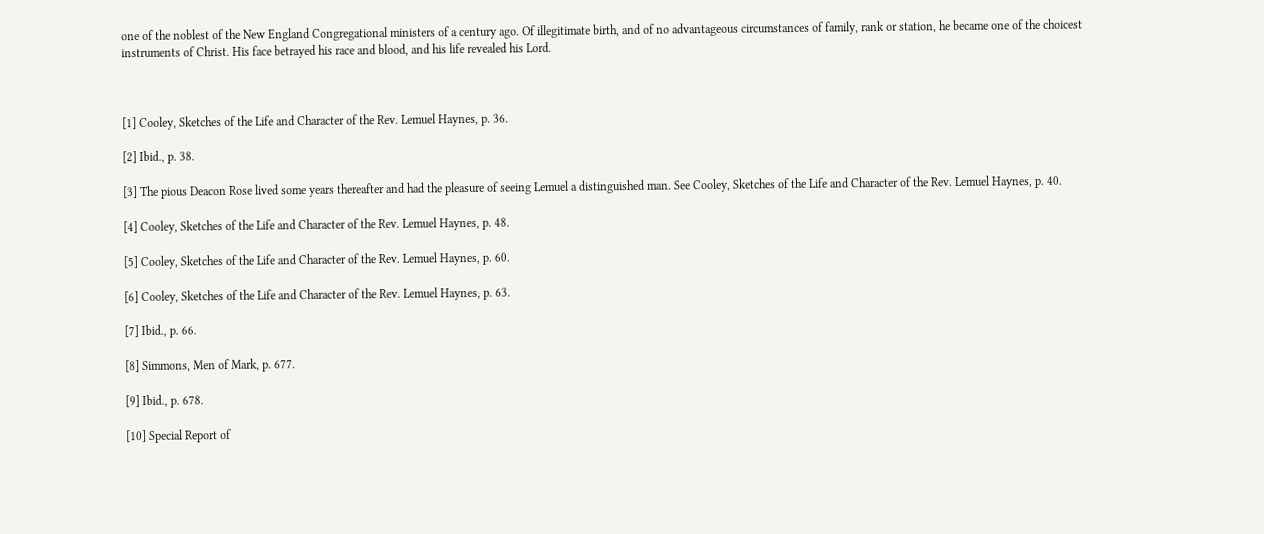one of the noblest of the New England Congregational ministers of a century ago. Of illegitimate birth, and of no advantageous circumstances of family, rank or station, he became one of the choicest instruments of Christ. His face betrayed his race and blood, and his life revealed his Lord.



[1] Cooley, Sketches of the Life and Character of the Rev. Lemuel Haynes, p. 36.

[2] Ibid., p. 38.

[3] The pious Deacon Rose lived some years thereafter and had the pleasure of seeing Lemuel a distinguished man. See Cooley, Sketches of the Life and Character of the Rev. Lemuel Haynes, p. 40.

[4] Cooley, Sketches of the Life and Character of the Rev. Lemuel Haynes, p. 48.

[5] Cooley, Sketches of the Life and Character of the Rev. Lemuel Haynes, p. 60.

[6] Cooley, Sketches of the Life and Character of the Rev. Lemuel Haynes, p. 63.

[7] Ibid., p. 66.

[8] Simmons, Men of Mark, p. 677.

[9] Ibid., p. 678.

[10] Special Report of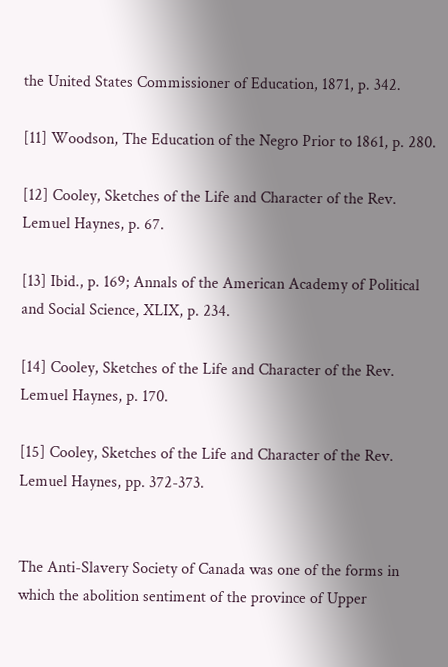the United States Commissioner of Education, 1871, p. 342.

[11] Woodson, The Education of the Negro Prior to 1861, p. 280.

[12] Cooley, Sketches of the Life and Character of the Rev. Lemuel Haynes, p. 67.

[13] Ibid., p. 169; Annals of the American Academy of Political and Social Science, XLIX, p. 234.

[14] Cooley, Sketches of the Life and Character of the Rev. Lemuel Haynes, p. 170.

[15] Cooley, Sketches of the Life and Character of the Rev. Lemuel Haynes, pp. 372-373.


The Anti-Slavery Society of Canada was one of the forms in which the abolition sentiment of the province of Upper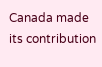Canada made its contribution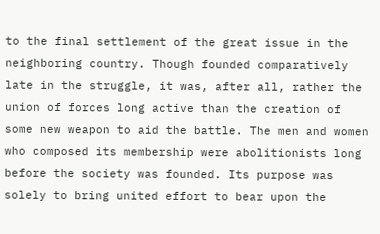to the final settlement of the great issue in the neighboring country. Though founded comparatively late in the struggle, it was, after all, rather the union of forces long active than the creation of some new weapon to aid the battle. The men and women who composed its membership were abolitionists long before the society was founded. Its purpose was solely to bring united effort to bear upon the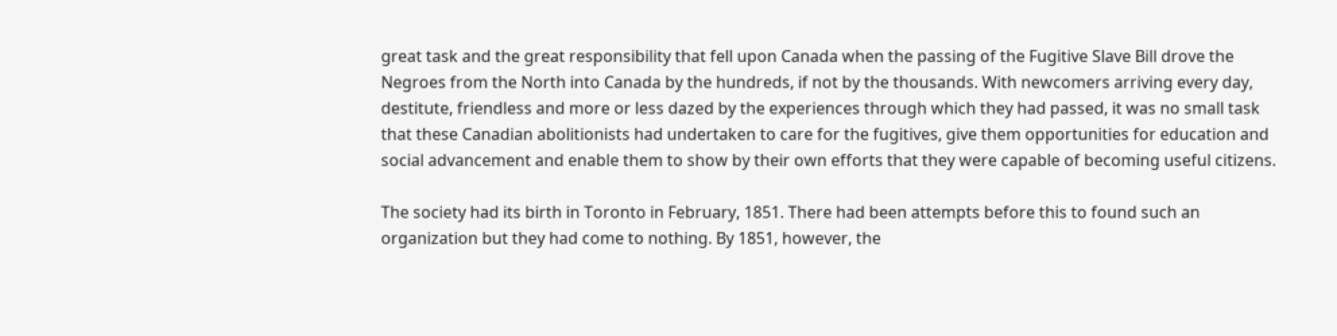great task and the great responsibility that fell upon Canada when the passing of the Fugitive Slave Bill drove the Negroes from the North into Canada by the hundreds, if not by the thousands. With newcomers arriving every day, destitute, friendless and more or less dazed by the experiences through which they had passed, it was no small task that these Canadian abolitionists had undertaken to care for the fugitives, give them opportunities for education and social advancement and enable them to show by their own efforts that they were capable of becoming useful citizens.

The society had its birth in Toronto in February, 1851. There had been attempts before this to found such an organization but they had come to nothing. By 1851, however, the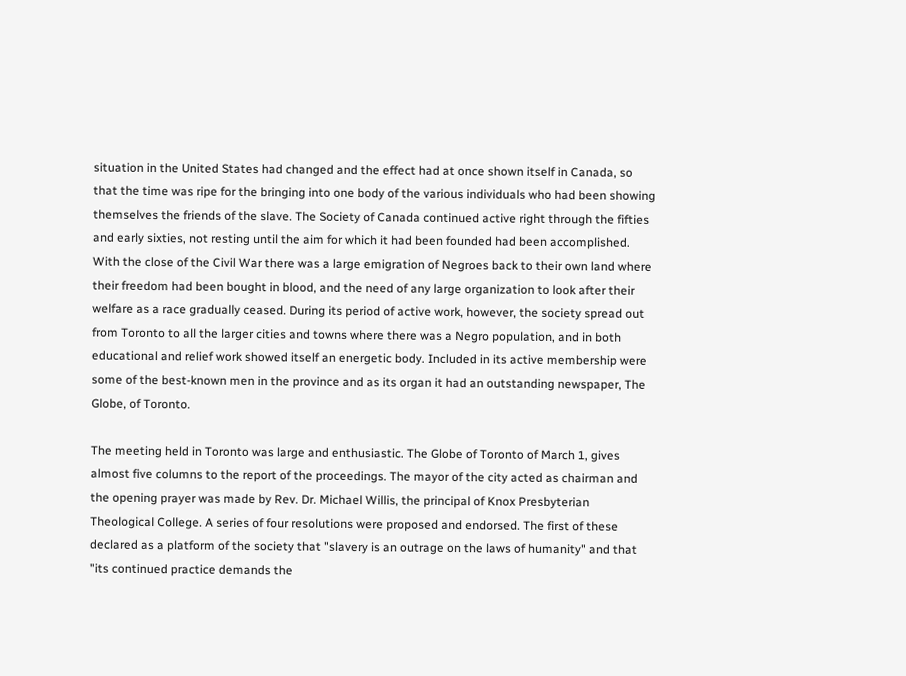situation in the United States had changed and the effect had at once shown itself in Canada, so that the time was ripe for the bringing into one body of the various individuals who had been showing themselves the friends of the slave. The Society of Canada continued active right through the fifties and early sixties, not resting until the aim for which it had been founded had been accomplished. With the close of the Civil War there was a large emigration of Negroes back to their own land where their freedom had been bought in blood, and the need of any large organization to look after their welfare as a race gradually ceased. During its period of active work, however, the society spread out from Toronto to all the larger cities and towns where there was a Negro population, and in both educational and relief work showed itself an energetic body. Included in its active membership were some of the best-known men in the province and as its organ it had an outstanding newspaper, The Globe, of Toronto.

The meeting held in Toronto was large and enthusiastic. The Globe of Toronto of March 1, gives almost five columns to the report of the proceedings. The mayor of the city acted as chairman and the opening prayer was made by Rev. Dr. Michael Willis, the principal of Knox Presbyterian Theological College. A series of four resolutions were proposed and endorsed. The first of these declared as a platform of the society that "slavery is an outrage on the laws of humanity" and that "its continued practice demands the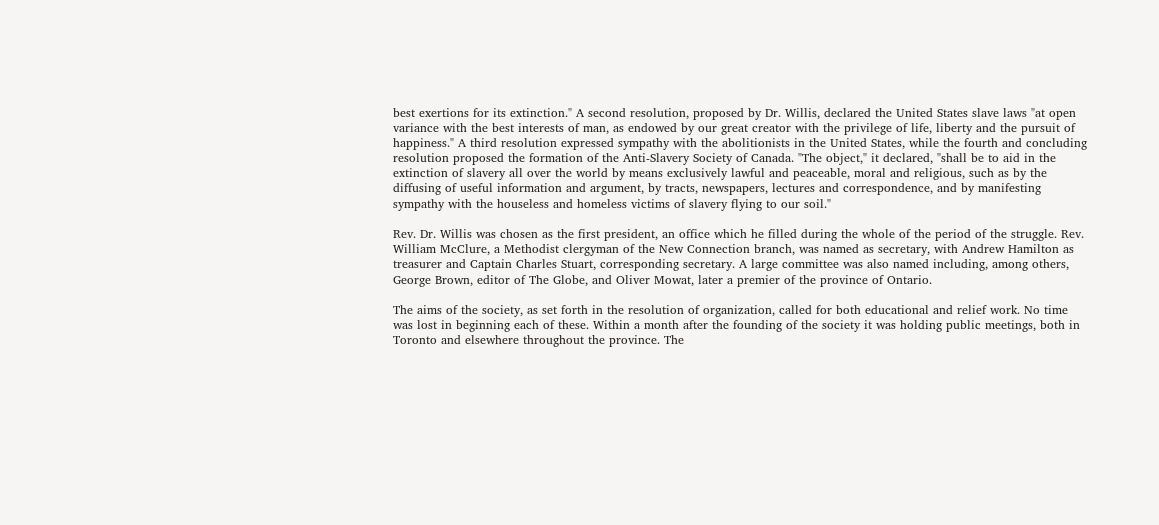best exertions for its extinction." A second resolution, proposed by Dr. Willis, declared the United States slave laws "at open variance with the best interests of man, as endowed by our great creator with the privilege of life, liberty and the pursuit of happiness." A third resolution expressed sympathy with the abolitionists in the United States, while the fourth and concluding resolution proposed the formation of the Anti-Slavery Society of Canada. "The object," it declared, "shall be to aid in the extinction of slavery all over the world by means exclusively lawful and peaceable, moral and religious, such as by the diffusing of useful information and argument, by tracts, newspapers, lectures and correspondence, and by manifesting sympathy with the houseless and homeless victims of slavery flying to our soil."

Rev. Dr. Willis was chosen as the first president, an office which he filled during the whole of the period of the struggle. Rev. William McClure, a Methodist clergyman of the New Connection branch, was named as secretary, with Andrew Hamilton as treasurer and Captain Charles Stuart, corresponding secretary. A large committee was also named including, among others, George Brown, editor of The Globe, and Oliver Mowat, later a premier of the province of Ontario.

The aims of the society, as set forth in the resolution of organization, called for both educational and relief work. No time was lost in beginning each of these. Within a month after the founding of the society it was holding public meetings, both in Toronto and elsewhere throughout the province. The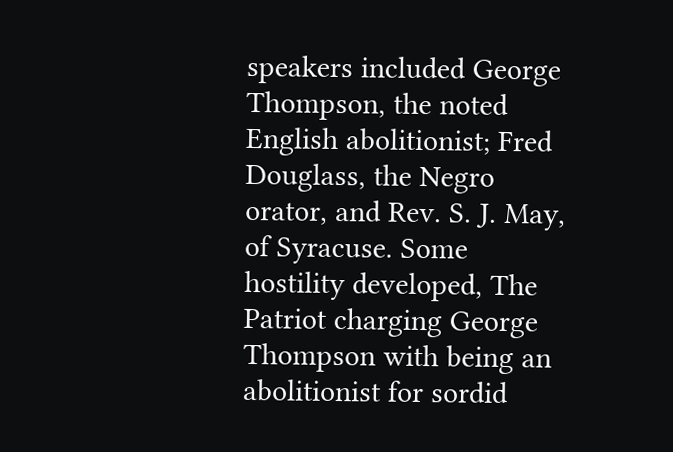speakers included George Thompson, the noted English abolitionist; Fred Douglass, the Negro orator, and Rev. S. J. May, of Syracuse. Some hostility developed, The Patriot charging George Thompson with being an abolitionist for sordid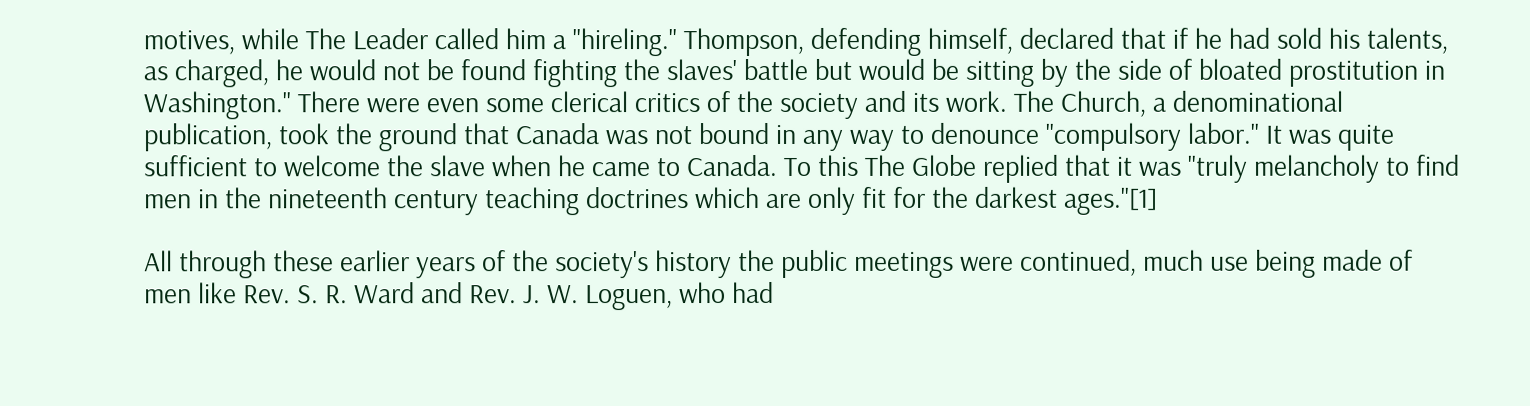motives, while The Leader called him a "hireling." Thompson, defending himself, declared that if he had sold his talents, as charged, he would not be found fighting the slaves' battle but would be sitting by the side of bloated prostitution in Washington." There were even some clerical critics of the society and its work. The Church, a denominational publication, took the ground that Canada was not bound in any way to denounce "compulsory labor." It was quite sufficient to welcome the slave when he came to Canada. To this The Globe replied that it was "truly melancholy to find men in the nineteenth century teaching doctrines which are only fit for the darkest ages."[1]

All through these earlier years of the society's history the public meetings were continued, much use being made of men like Rev. S. R. Ward and Rev. J. W. Loguen, who had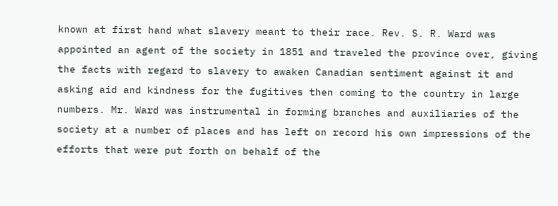known at first hand what slavery meant to their race. Rev. S. R. Ward was appointed an agent of the society in 1851 and traveled the province over, giving the facts with regard to slavery to awaken Canadian sentiment against it and asking aid and kindness for the fugitives then coming to the country in large numbers. Mr. Ward was instrumental in forming branches and auxiliaries of the society at a number of places and has left on record his own impressions of the efforts that were put forth on behalf of the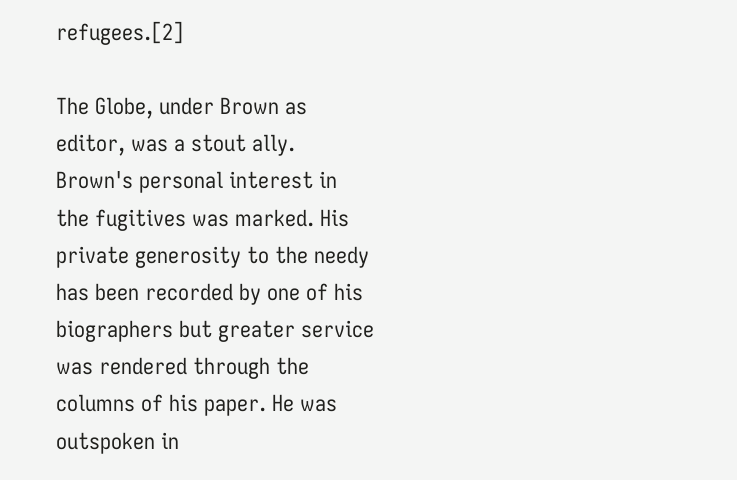refugees.[2]

The Globe, under Brown as editor, was a stout ally. Brown's personal interest in the fugitives was marked. His private generosity to the needy has been recorded by one of his biographers but greater service was rendered through the columns of his paper. He was outspoken in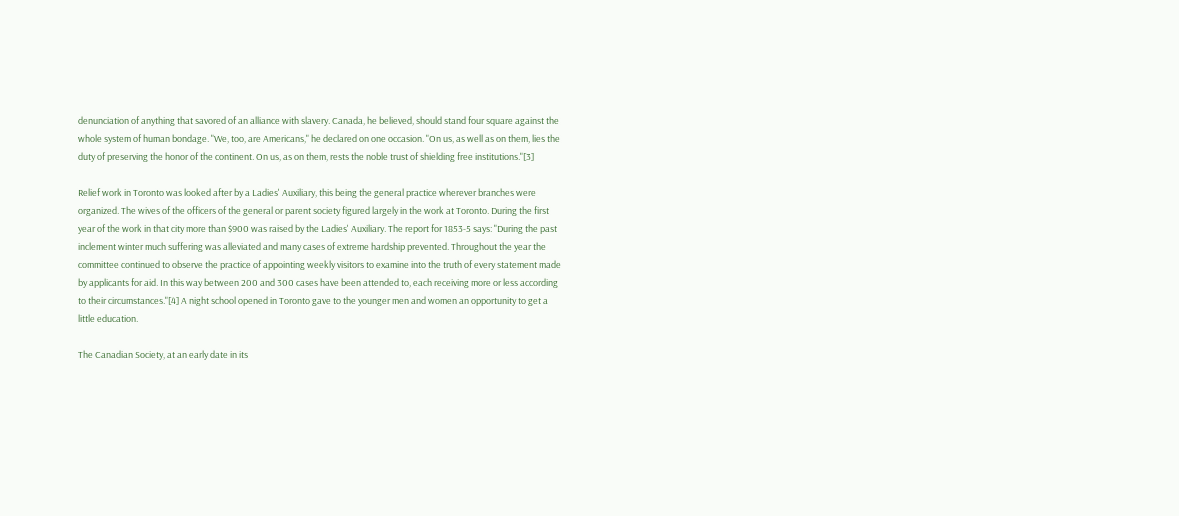denunciation of anything that savored of an alliance with slavery. Canada, he believed, should stand four square against the whole system of human bondage. "We, too, are Americans," he declared on one occasion. "On us, as well as on them, lies the duty of preserving the honor of the continent. On us, as on them, rests the noble trust of shielding free institutions."[3]

Relief work in Toronto was looked after by a Ladies' Auxiliary, this being the general practice wherever branches were organized. The wives of the officers of the general or parent society figured largely in the work at Toronto. During the first year of the work in that city more than $900 was raised by the Ladies' Auxiliary. The report for 1853-5 says: "During the past inclement winter much suffering was alleviated and many cases of extreme hardship prevented. Throughout the year the committee continued to observe the practice of appointing weekly visitors to examine into the truth of every statement made by applicants for aid. In this way between 200 and 300 cases have been attended to, each receiving more or less according to their circumstances."[4] A night school opened in Toronto gave to the younger men and women an opportunity to get a little education.

The Canadian Society, at an early date in its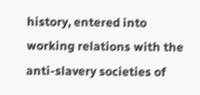history, entered into working relations with the anti-slavery societies of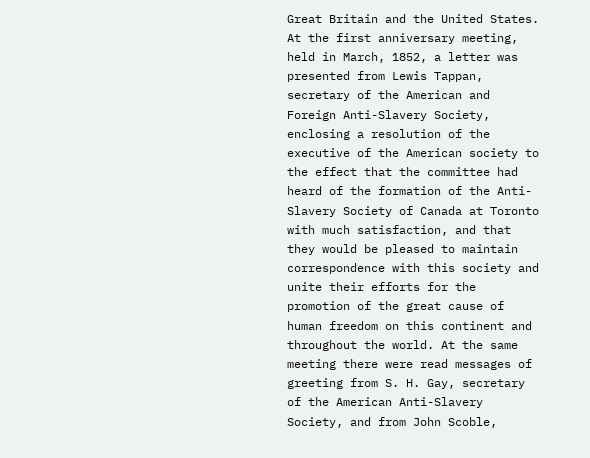Great Britain and the United States. At the first anniversary meeting, held in March, 1852, a letter was presented from Lewis Tappan, secretary of the American and Foreign Anti-Slavery Society, enclosing a resolution of the executive of the American society to the effect that the committee had heard of the formation of the Anti-Slavery Society of Canada at Toronto with much satisfaction, and that they would be pleased to maintain correspondence with this society and unite their efforts for the promotion of the great cause of human freedom on this continent and throughout the world. At the same meeting there were read messages of greeting from S. H. Gay, secretary of the American Anti-Slavery Society, and from John Scoble,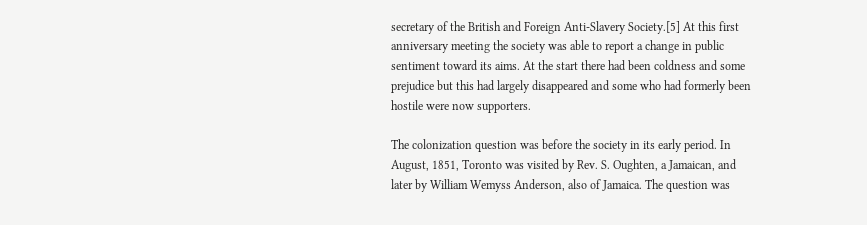secretary of the British and Foreign Anti-Slavery Society.[5] At this first anniversary meeting the society was able to report a change in public sentiment toward its aims. At the start there had been coldness and some prejudice but this had largely disappeared and some who had formerly been hostile were now supporters.

The colonization question was before the society in its early period. In August, 1851, Toronto was visited by Rev. S. Oughten, a Jamaican, and later by William Wemyss Anderson, also of Jamaica. The question was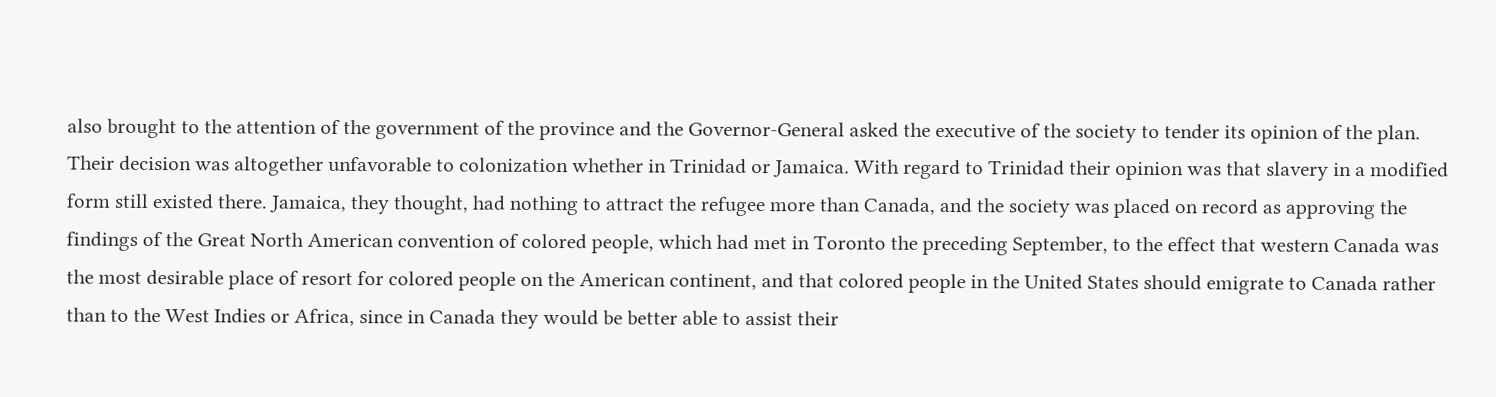also brought to the attention of the government of the province and the Governor-General asked the executive of the society to tender its opinion of the plan. Their decision was altogether unfavorable to colonization whether in Trinidad or Jamaica. With regard to Trinidad their opinion was that slavery in a modified form still existed there. Jamaica, they thought, had nothing to attract the refugee more than Canada, and the society was placed on record as approving the findings of the Great North American convention of colored people, which had met in Toronto the preceding September, to the effect that western Canada was the most desirable place of resort for colored people on the American continent, and that colored people in the United States should emigrate to Canada rather than to the West Indies or Africa, since in Canada they would be better able to assist their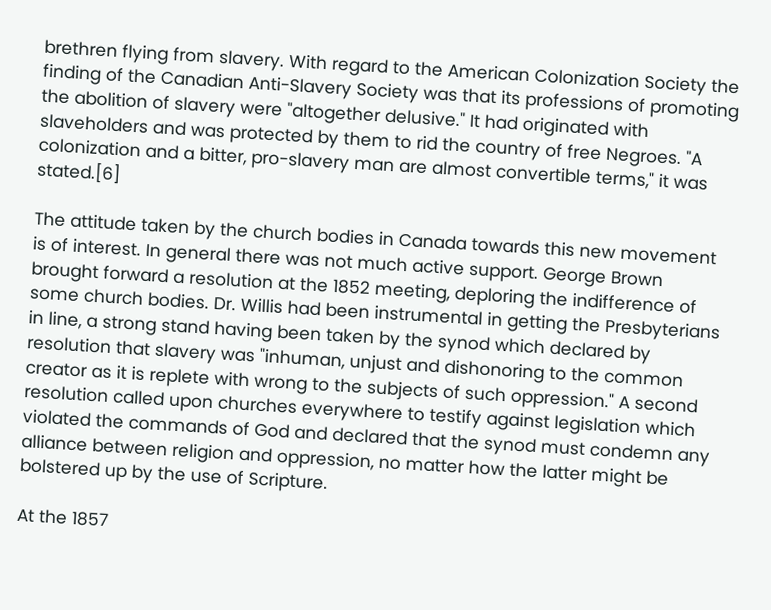brethren flying from slavery. With regard to the American Colonization Society the finding of the Canadian Anti-Slavery Society was that its professions of promoting the abolition of slavery were "altogether delusive." It had originated with slaveholders and was protected by them to rid the country of free Negroes. "A colonization and a bitter, pro-slavery man are almost convertible terms," it was stated.[6]

The attitude taken by the church bodies in Canada towards this new movement is of interest. In general there was not much active support. George Brown brought forward a resolution at the 1852 meeting, deploring the indifference of some church bodies. Dr. Willis had been instrumental in getting the Presbyterians in line, a strong stand having been taken by the synod which declared by resolution that slavery was "inhuman, unjust and dishonoring to the common creator as it is replete with wrong to the subjects of such oppression." A second resolution called upon churches everywhere to testify against legislation which violated the commands of God and declared that the synod must condemn any alliance between religion and oppression, no matter how the latter might be bolstered up by the use of Scripture.

At the 1857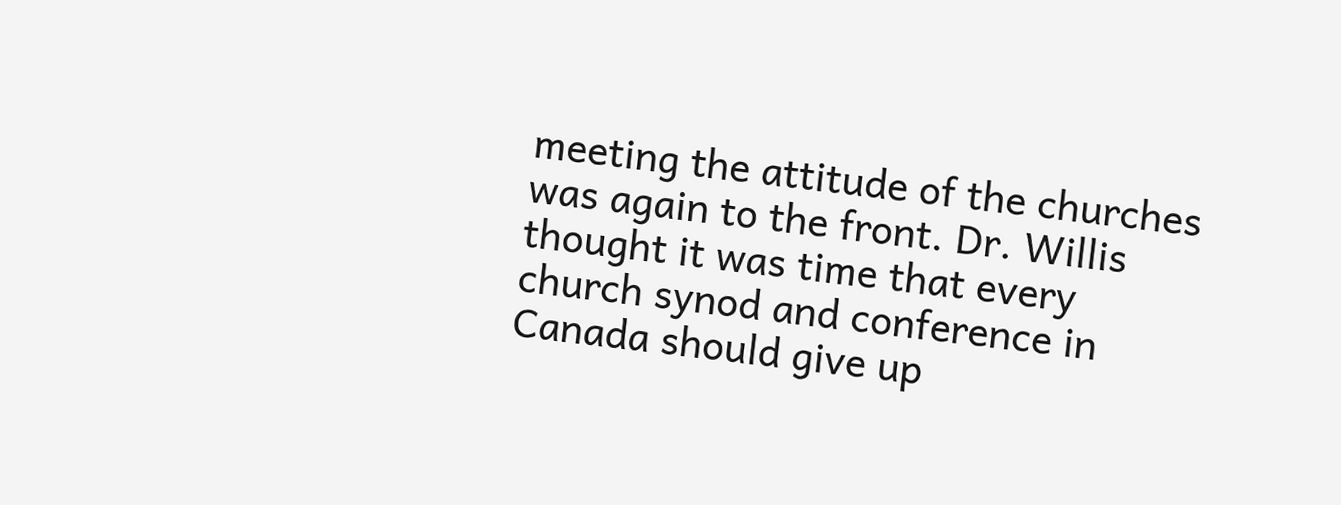meeting the attitude of the churches was again to the front. Dr. Willis thought it was time that every church synod and conference in Canada should give up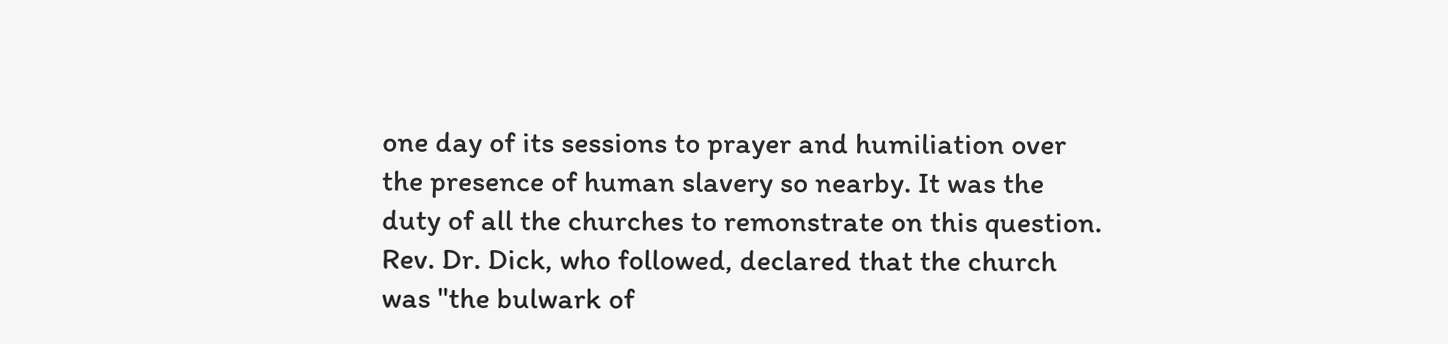one day of its sessions to prayer and humiliation over the presence of human slavery so nearby. It was the duty of all the churches to remonstrate on this question. Rev. Dr. Dick, who followed, declared that the church was "the bulwark of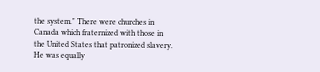the system." There were churches in Canada which fraternized with those in the United States that patronized slavery. He was equally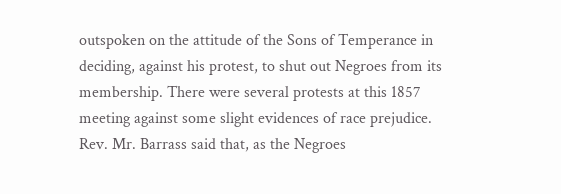outspoken on the attitude of the Sons of Temperance in deciding, against his protest, to shut out Negroes from its membership. There were several protests at this 1857 meeting against some slight evidences of race prejudice. Rev. Mr. Barrass said that, as the Negroes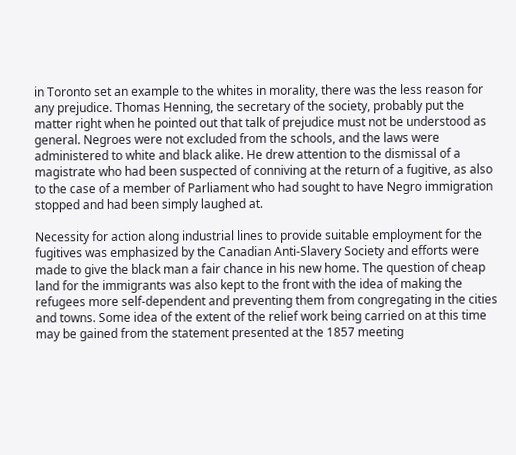in Toronto set an example to the whites in morality, there was the less reason for any prejudice. Thomas Henning, the secretary of the society, probably put the matter right when he pointed out that talk of prejudice must not be understood as general. Negroes were not excluded from the schools, and the laws were administered to white and black alike. He drew attention to the dismissal of a magistrate who had been suspected of conniving at the return of a fugitive, as also to the case of a member of Parliament who had sought to have Negro immigration stopped and had been simply laughed at.

Necessity for action along industrial lines to provide suitable employment for the fugitives was emphasized by the Canadian Anti-Slavery Society and efforts were made to give the black man a fair chance in his new home. The question of cheap land for the immigrants was also kept to the front with the idea of making the refugees more self-dependent and preventing them from congregating in the cities and towns. Some idea of the extent of the relief work being carried on at this time may be gained from the statement presented at the 1857 meeting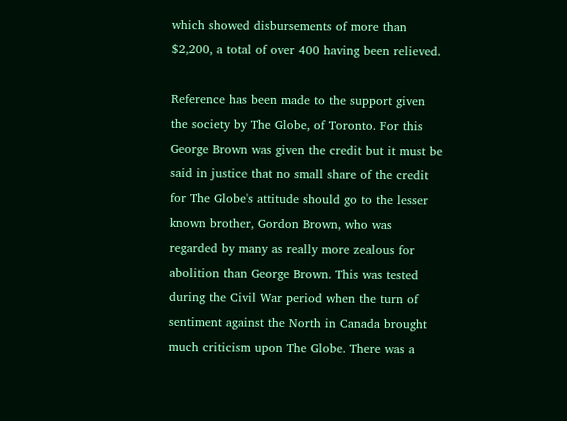which showed disbursements of more than $2,200, a total of over 400 having been relieved.

Reference has been made to the support given the society by The Globe, of Toronto. For this George Brown was given the credit but it must be said in justice that no small share of the credit for The Globe's attitude should go to the lesser known brother, Gordon Brown, who was regarded by many as really more zealous for abolition than George Brown. This was tested during the Civil War period when the turn of sentiment against the North in Canada brought much criticism upon The Globe. There was a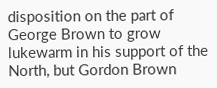disposition on the part of George Brown to grow lukewarm in his support of the North, but Gordon Brown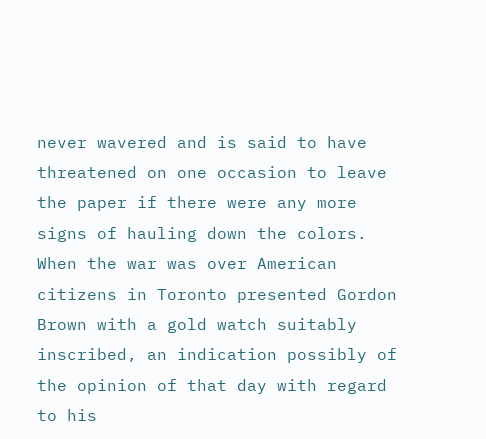never wavered and is said to have threatened on one occasion to leave the paper if there were any more signs of hauling down the colors. When the war was over American citizens in Toronto presented Gordon Brown with a gold watch suitably inscribed, an indication possibly of the opinion of that day with regard to his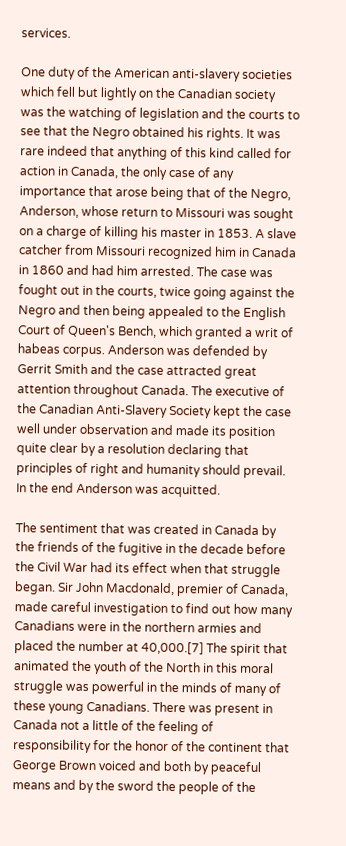services.

One duty of the American anti-slavery societies which fell but lightly on the Canadian society was the watching of legislation and the courts to see that the Negro obtained his rights. It was rare indeed that anything of this kind called for action in Canada, the only case of any importance that arose being that of the Negro, Anderson, whose return to Missouri was sought on a charge of killing his master in 1853. A slave catcher from Missouri recognized him in Canada in 1860 and had him arrested. The case was fought out in the courts, twice going against the Negro and then being appealed to the English Court of Queen's Bench, which granted a writ of habeas corpus. Anderson was defended by Gerrit Smith and the case attracted great attention throughout Canada. The executive of the Canadian Anti-Slavery Society kept the case well under observation and made its position quite clear by a resolution declaring that principles of right and humanity should prevail. In the end Anderson was acquitted.

The sentiment that was created in Canada by the friends of the fugitive in the decade before the Civil War had its effect when that struggle began. Sir John Macdonald, premier of Canada, made careful investigation to find out how many Canadians were in the northern armies and placed the number at 40,000.[7] The spirit that animated the youth of the North in this moral struggle was powerful in the minds of many of these young Canadians. There was present in Canada not a little of the feeling of responsibility for the honor of the continent that George Brown voiced and both by peaceful means and by the sword the people of the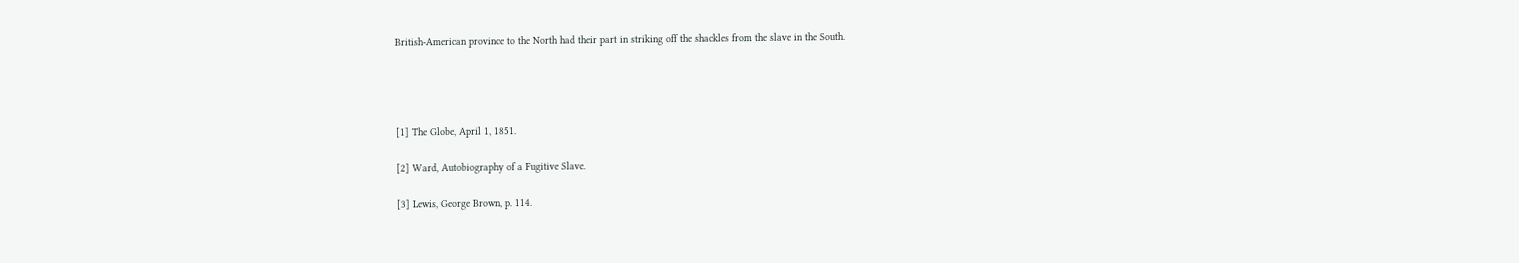British-American province to the North had their part in striking off the shackles from the slave in the South.




[1] The Globe, April 1, 1851.

[2] Ward, Autobiography of a Fugitive Slave.

[3] Lewis, George Brown, p. 114.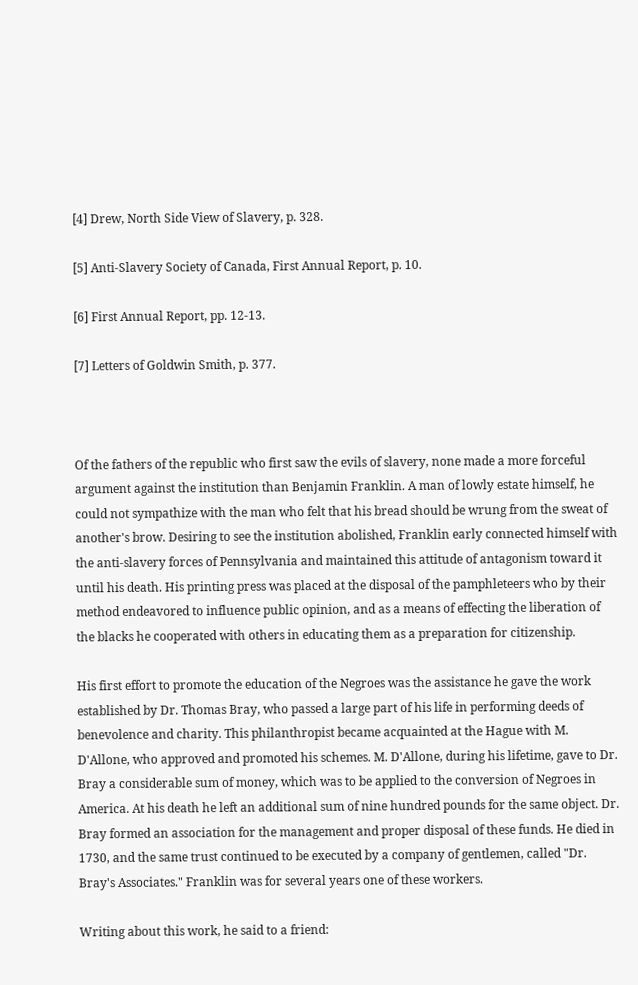[4] Drew, North Side View of Slavery, p. 328.

[5] Anti-Slavery Society of Canada, First Annual Report, p. 10.

[6] First Annual Report, pp. 12-13.

[7] Letters of Goldwin Smith, p. 377.



Of the fathers of the republic who first saw the evils of slavery, none made a more forceful argument against the institution than Benjamin Franklin. A man of lowly estate himself, he could not sympathize with the man who felt that his bread should be wrung from the sweat of another's brow. Desiring to see the institution abolished, Franklin early connected himself with the anti-slavery forces of Pennsylvania and maintained this attitude of antagonism toward it until his death. His printing press was placed at the disposal of the pamphleteers who by their method endeavored to influence public opinion, and as a means of effecting the liberation of the blacks he cooperated with others in educating them as a preparation for citizenship.

His first effort to promote the education of the Negroes was the assistance he gave the work established by Dr. Thomas Bray, who passed a large part of his life in performing deeds of benevolence and charity. This philanthropist became acquainted at the Hague with M. D'Allone, who approved and promoted his schemes. M. D'Allone, during his lifetime, gave to Dr. Bray a considerable sum of money, which was to be applied to the conversion of Negroes in America. At his death he left an additional sum of nine hundred pounds for the same object. Dr. Bray formed an association for the management and proper disposal of these funds. He died in 1730, and the same trust continued to be executed by a company of gentlemen, called "Dr. Bray's Associates." Franklin was for several years one of these workers.

Writing about this work, he said to a friend: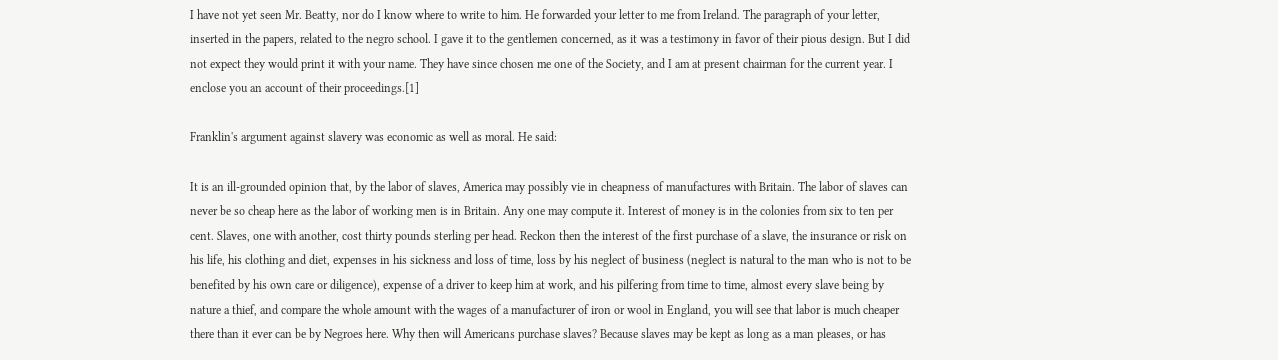I have not yet seen Mr. Beatty, nor do I know where to write to him. He forwarded your letter to me from Ireland. The paragraph of your letter, inserted in the papers, related to the negro school. I gave it to the gentlemen concerned, as it was a testimony in favor of their pious design. But I did not expect they would print it with your name. They have since chosen me one of the Society, and I am at present chairman for the current year. I enclose you an account of their proceedings.[1]

Franklin's argument against slavery was economic as well as moral. He said:

It is an ill-grounded opinion that, by the labor of slaves, America may possibly vie in cheapness of manufactures with Britain. The labor of slaves can never be so cheap here as the labor of working men is in Britain. Any one may compute it. Interest of money is in the colonies from six to ten per cent. Slaves, one with another, cost thirty pounds sterling per head. Reckon then the interest of the first purchase of a slave, the insurance or risk on his life, his clothing and diet, expenses in his sickness and loss of time, loss by his neglect of business (neglect is natural to the man who is not to be benefited by his own care or diligence), expense of a driver to keep him at work, and his pilfering from time to time, almost every slave being by nature a thief, and compare the whole amount with the wages of a manufacturer of iron or wool in England, you will see that labor is much cheaper there than it ever can be by Negroes here. Why then will Americans purchase slaves? Because slaves may be kept as long as a man pleases, or has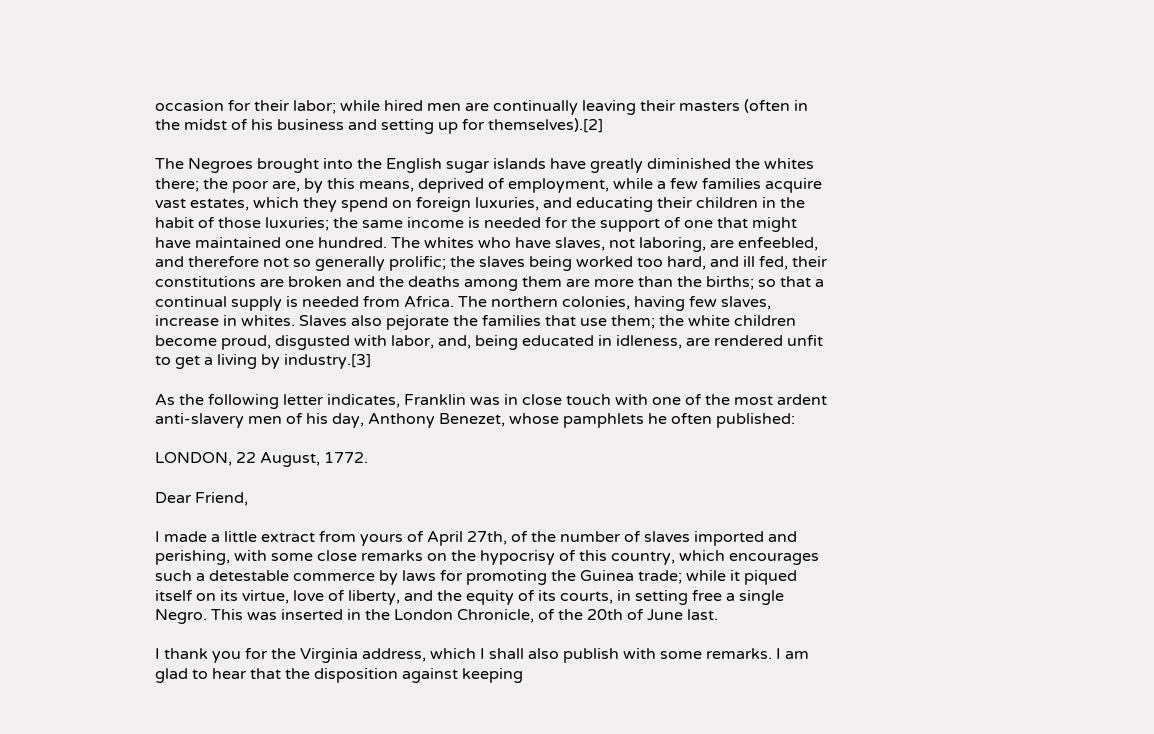occasion for their labor; while hired men are continually leaving their masters (often in the midst of his business and setting up for themselves).[2]

The Negroes brought into the English sugar islands have greatly diminished the whites there; the poor are, by this means, deprived of employment, while a few families acquire vast estates, which they spend on foreign luxuries, and educating their children in the habit of those luxuries; the same income is needed for the support of one that might have maintained one hundred. The whites who have slaves, not laboring, are enfeebled, and therefore not so generally prolific; the slaves being worked too hard, and ill fed, their constitutions are broken and the deaths among them are more than the births; so that a continual supply is needed from Africa. The northern colonies, having few slaves, increase in whites. Slaves also pejorate the families that use them; the white children become proud, disgusted with labor, and, being educated in idleness, are rendered unfit to get a living by industry.[3]

As the following letter indicates, Franklin was in close touch with one of the most ardent anti-slavery men of his day, Anthony Benezet, whose pamphlets he often published:

LONDON, 22 August, 1772.

Dear Friend,

I made a little extract from yours of April 27th, of the number of slaves imported and perishing, with some close remarks on the hypocrisy of this country, which encourages such a detestable commerce by laws for promoting the Guinea trade; while it piqued itself on its virtue, love of liberty, and the equity of its courts, in setting free a single Negro. This was inserted in the London Chronicle, of the 20th of June last.

I thank you for the Virginia address, which I shall also publish with some remarks. I am glad to hear that the disposition against keeping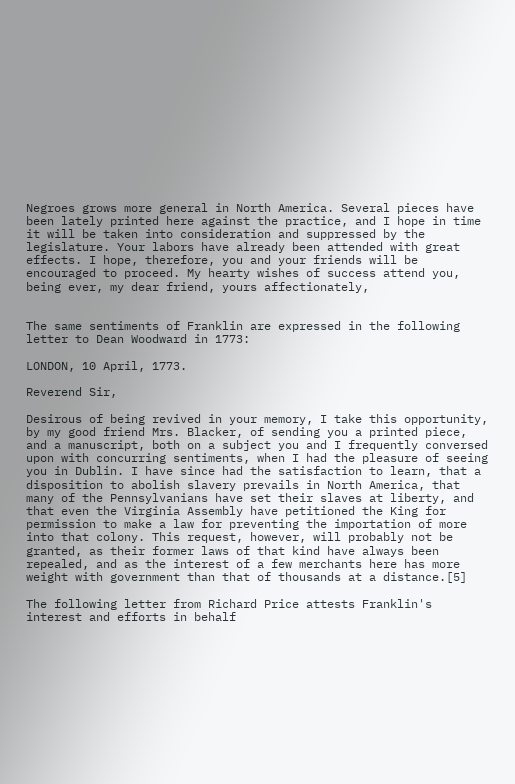Negroes grows more general in North America. Several pieces have been lately printed here against the practice, and I hope in time it will be taken into consideration and suppressed by the legislature. Your labors have already been attended with great effects. I hope, therefore, you and your friends will be encouraged to proceed. My hearty wishes of success attend you, being ever, my dear friend, yours affectionately,


The same sentiments of Franklin are expressed in the following letter to Dean Woodward in 1773:

LONDON, 10 April, 1773.

Reverend Sir,

Desirous of being revived in your memory, I take this opportunity, by my good friend Mrs. Blacker, of sending you a printed piece, and a manuscript, both on a subject you and I frequently conversed upon with concurring sentiments, when I had the pleasure of seeing you in Dublin. I have since had the satisfaction to learn, that a disposition to abolish slavery prevails in North America, that many of the Pennsylvanians have set their slaves at liberty, and that even the Virginia Assembly have petitioned the King for permission to make a law for preventing the importation of more into that colony. This request, however, will probably not be granted, as their former laws of that kind have always been repealed, and as the interest of a few merchants here has more weight with government than that of thousands at a distance.[5]

The following letter from Richard Price attests Franklin's interest and efforts in behalf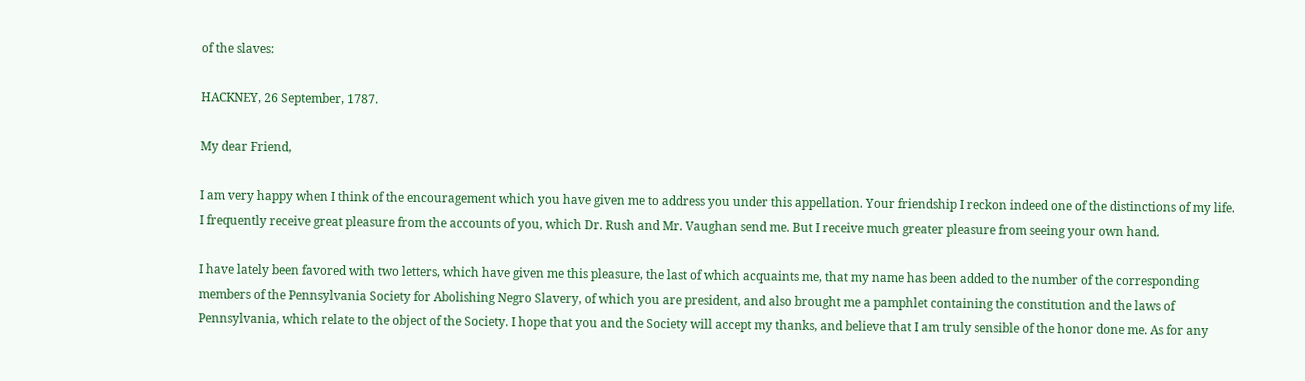of the slaves:

HACKNEY, 26 September, 1787.

My dear Friend,

I am very happy when I think of the encouragement which you have given me to address you under this appellation. Your friendship I reckon indeed one of the distinctions of my life. I frequently receive great pleasure from the accounts of you, which Dr. Rush and Mr. Vaughan send me. But I receive much greater pleasure from seeing your own hand.

I have lately been favored with two letters, which have given me this pleasure, the last of which acquaints me, that my name has been added to the number of the corresponding members of the Pennsylvania Society for Abolishing Negro Slavery, of which you are president, and also brought me a pamphlet containing the constitution and the laws of Pennsylvania, which relate to the object of the Society. I hope that you and the Society will accept my thanks, and believe that I am truly sensible of the honor done me. As for any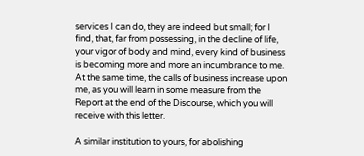services I can do, they are indeed but small; for I find, that, far from possessing, in the decline of life, your vigor of body and mind, every kind of business is becoming more and more an incumbrance to me. At the same time, the calls of business increase upon me, as you will learn in some measure from the Report at the end of the Discourse, which you will receive with this letter.

A similar institution to yours, for abolishing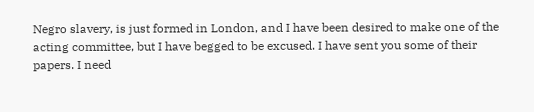Negro slavery, is just formed in London, and I have been desired to make one of the acting committee, but I have begged to be excused. I have sent you some of their papers. I need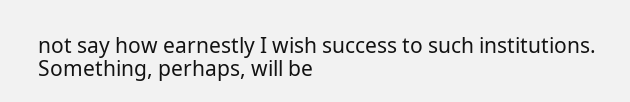not say how earnestly I wish success to such institutions. Something, perhaps, will be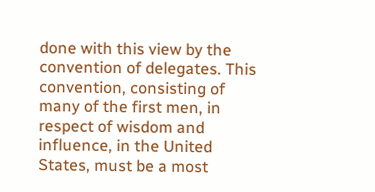done with this view by the convention of delegates. This convention, consisting of many of the first men, in respect of wisdom and influence, in the United States, must be a most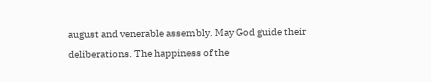august and venerable assembly. May God guide their deliberations. The happiness of the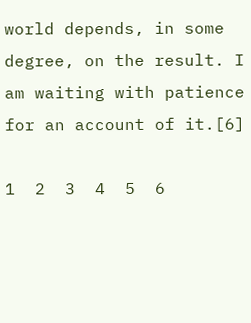world depends, in some degree, on the result. I am waiting with patience for an account of it.[6]

1  2  3  4  5  6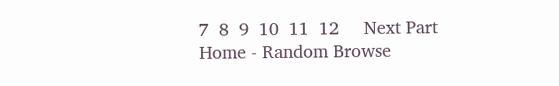7  8  9  10  11  12     Next Part
Home - Random Browse